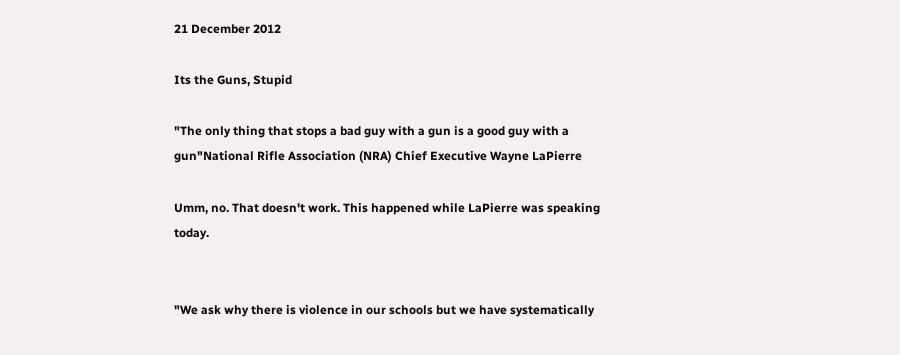21 December 2012

Its the Guns, Stupid

"The only thing that stops a bad guy with a gun is a good guy with a gun"National Rifle Association (NRA) Chief Executive Wayne LaPierre

Umm, no. That doesn't work. This happened while LaPierre was speaking today.


"We ask why there is violence in our schools but we have systematically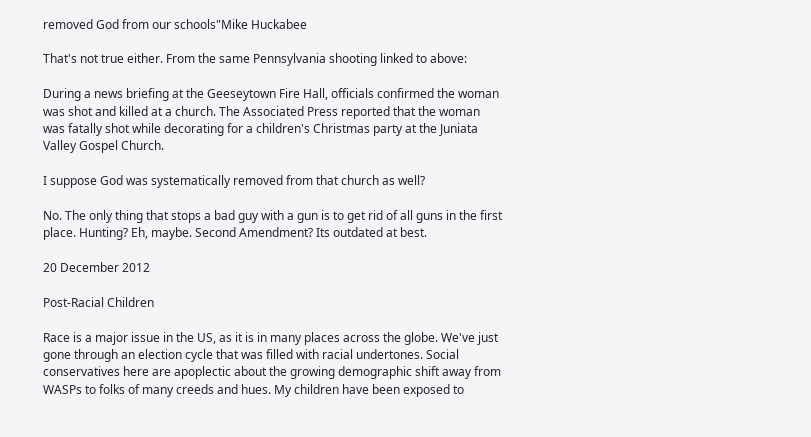removed God from our schools"Mike Huckabee

That's not true either. From the same Pennsylvania shooting linked to above:

During a news briefing at the Geeseytown Fire Hall, officials confirmed the woman was shot and killed at a church. The Associated Press reported that the woman was fatally shot while decorating for a children's Christmas party at the Juniata Valley Gospel Church.

I suppose God was systematically removed from that church as well?

No. The only thing that stops a bad guy with a gun is to get rid of all guns in the first place. Hunting? Eh, maybe. Second Amendment? Its outdated at best.

20 December 2012

Post-Racial Children

Race is a major issue in the US, as it is in many places across the globe. We've just gone through an election cycle that was filled with racial undertones. Social conservatives here are apoplectic about the growing demographic shift away from WASPs to folks of many creeds and hues. My children have been exposed to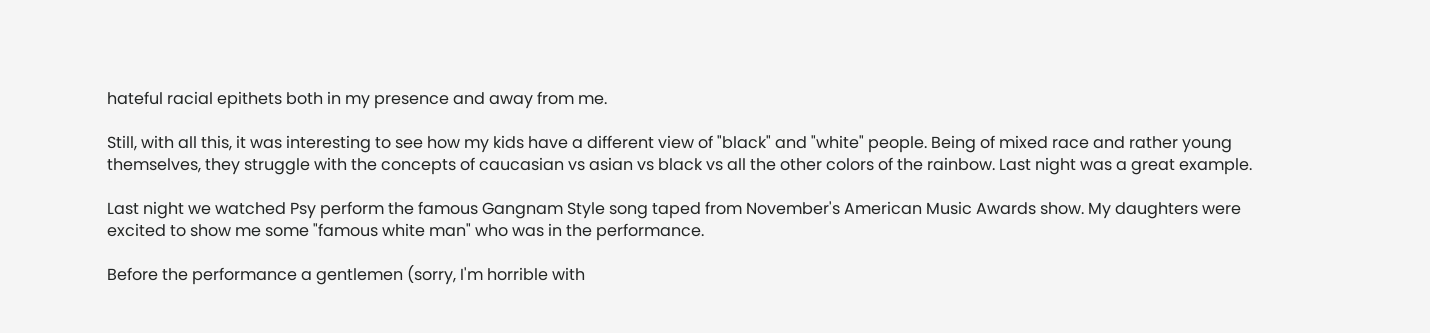hateful racial epithets both in my presence and away from me.

Still, with all this, it was interesting to see how my kids have a different view of "black" and "white" people. Being of mixed race and rather young themselves, they struggle with the concepts of caucasian vs asian vs black vs all the other colors of the rainbow. Last night was a great example.

Last night we watched Psy perform the famous Gangnam Style song taped from November's American Music Awards show. My daughters were excited to show me some "famous white man" who was in the performance.

Before the performance a gentlemen (sorry, I'm horrible with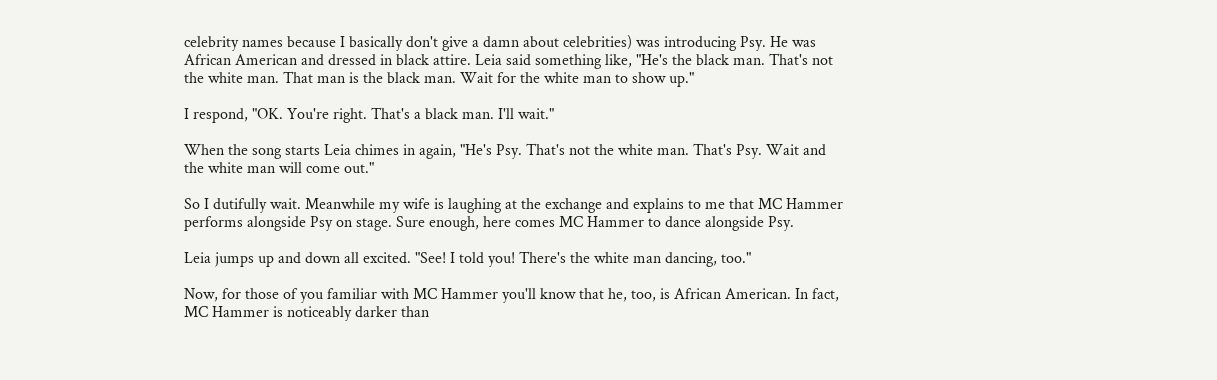celebrity names because I basically don't give a damn about celebrities) was introducing Psy. He was African American and dressed in black attire. Leia said something like, "He's the black man. That's not the white man. That man is the black man. Wait for the white man to show up."

I respond, "OK. You're right. That's a black man. I'll wait."

When the song starts Leia chimes in again, "He's Psy. That's not the white man. That's Psy. Wait and the white man will come out."

So I dutifully wait. Meanwhile my wife is laughing at the exchange and explains to me that MC Hammer performs alongside Psy on stage. Sure enough, here comes MC Hammer to dance alongside Psy.

Leia jumps up and down all excited. "See! I told you! There's the white man dancing, too."

Now, for those of you familiar with MC Hammer you'll know that he, too, is African American. In fact, MC Hammer is noticeably darker than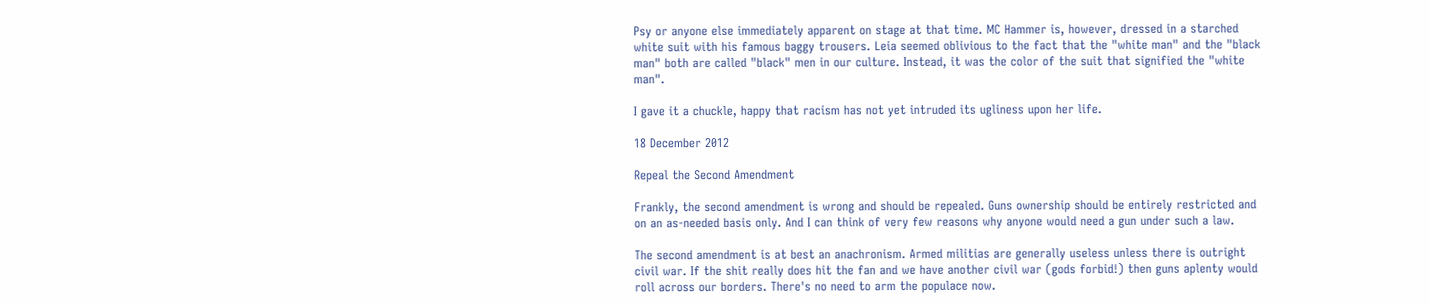Psy or anyone else immediately apparent on stage at that time. MC Hammer is, however, dressed in a starched white suit with his famous baggy trousers. Leia seemed oblivious to the fact that the "white man" and the "black man" both are called "black" men in our culture. Instead, it was the color of the suit that signified the "white man".

I gave it a chuckle, happy that racism has not yet intruded its ugliness upon her life.

18 December 2012

Repeal the Second Amendment

Frankly, the second amendment is wrong and should be repealed. Guns ownership should be entirely restricted and on an as-needed basis only. And I can think of very few reasons why anyone would need a gun under such a law.

The second amendment is at best an anachronism. Armed militias are generally useless unless there is outright civil war. If the shit really does hit the fan and we have another civil war (gods forbid!) then guns aplenty would roll across our borders. There's no need to arm the populace now.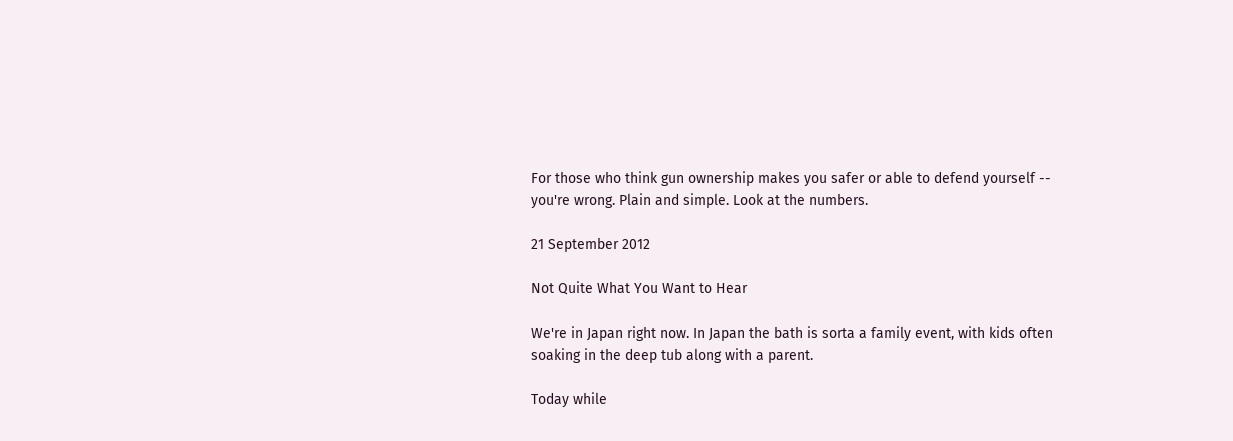For those who think gun ownership makes you safer or able to defend yourself -- you're wrong. Plain and simple. Look at the numbers.

21 September 2012

Not Quite What You Want to Hear

We're in Japan right now. In Japan the bath is sorta a family event, with kids often soaking in the deep tub along with a parent.

Today while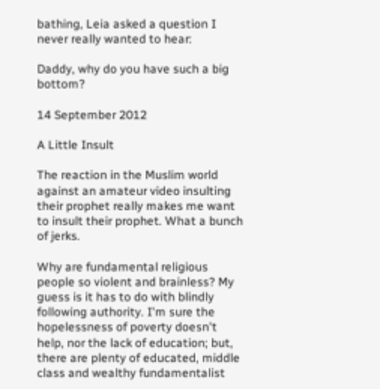bathing, Leia asked a question I never really wanted to hear:

Daddy, why do you have such a big bottom?

14 September 2012

A Little Insult

The reaction in the Muslim world against an amateur video insulting their prophet really makes me want to insult their prophet. What a bunch of jerks.

Why are fundamental religious people so violent and brainless? My guess is it has to do with blindly following authority. I'm sure the hopelessness of poverty doesn't help, nor the lack of education; but, there are plenty of educated, middle class and wealthy fundamentalist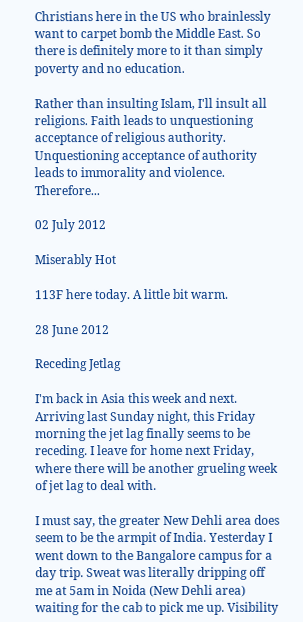Christians here in the US who brainlessly want to carpet bomb the Middle East. So there is definitely more to it than simply poverty and no education.

Rather than insulting Islam, I'll insult all religions. Faith leads to unquestioning acceptance of religious authority. Unquestioning acceptance of authority leads to immorality and violence. Therefore...

02 July 2012

Miserably Hot

113F here today. A little bit warm.

28 June 2012

Receding Jetlag

I'm back in Asia this week and next. Arriving last Sunday night, this Friday morning the jet lag finally seems to be receding. I leave for home next Friday, where there will be another grueling week of jet lag to deal with.

I must say, the greater New Dehli area does seem to be the armpit of India. Yesterday I went down to the Bangalore campus for a day trip. Sweat was literally dripping off me at 5am in Noida (New Dehli area) waiting for the cab to pick me up. Visibility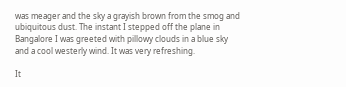was meager and the sky a grayish brown from the smog and ubiquitous dust. The instant I stepped off the plane in Bangalore I was greeted with pillowy clouds in a blue sky and a cool westerly wind. It was very refreshing.

It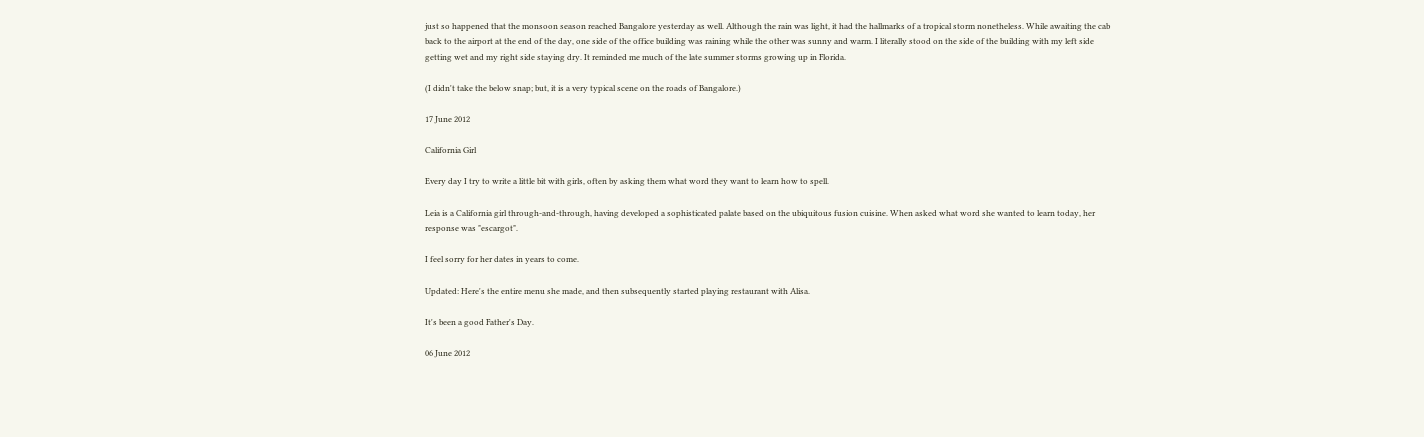just so happened that the monsoon season reached Bangalore yesterday as well. Although the rain was light, it had the hallmarks of a tropical storm nonetheless. While awaiting the cab back to the airport at the end of the day, one side of the office building was raining while the other was sunny and warm. I literally stood on the side of the building with my left side getting wet and my right side staying dry. It reminded me much of the late summer storms growing up in Florida.

(I didn't take the below snap; but, it is a very typical scene on the roads of Bangalore.)

17 June 2012

California Girl

Every day I try to write a little bit with girls, often by asking them what word they want to learn how to spell.

Leia is a California girl through-and-through, having developed a sophisticated palate based on the ubiquitous fusion cuisine. When asked what word she wanted to learn today, her response was "escargot".

I feel sorry for her dates in years to come.

Updated: Here's the entire menu she made, and then subsequently started playing restaurant with Alisa.

It's been a good Father's Day.

06 June 2012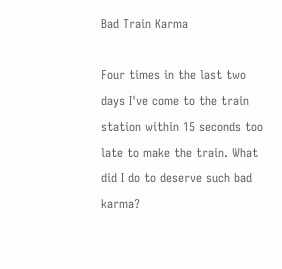Bad Train Karma

Four times in the last two days I've come to the train station within 15 seconds too late to make the train. What did I do to deserve such bad karma?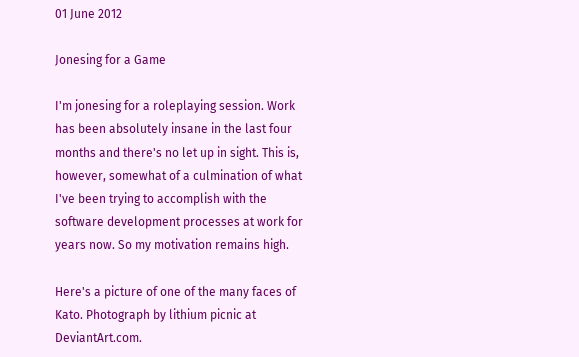01 June 2012

Jonesing for a Game

I'm jonesing for a roleplaying session. Work has been absolutely insane in the last four months and there's no let up in sight. This is, however, somewhat of a culmination of what I've been trying to accomplish with the software development processes at work for years now. So my motivation remains high.

Here's a picture of one of the many faces of Kato. Photograph by lithium picnic at DeviantArt.com.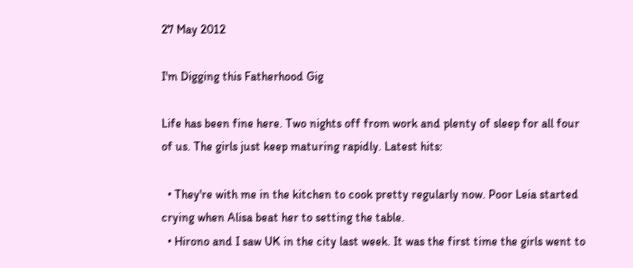27 May 2012

I'm Digging this Fatherhood Gig

Life has been fine here. Two nights off from work and plenty of sleep for all four of us. The girls just keep maturing rapidly. Latest hits:

  • They're with me in the kitchen to cook pretty regularly now. Poor Leia started crying when Alisa beat her to setting the table.
  • Hirono and I saw UK in the city last week. It was the first time the girls went to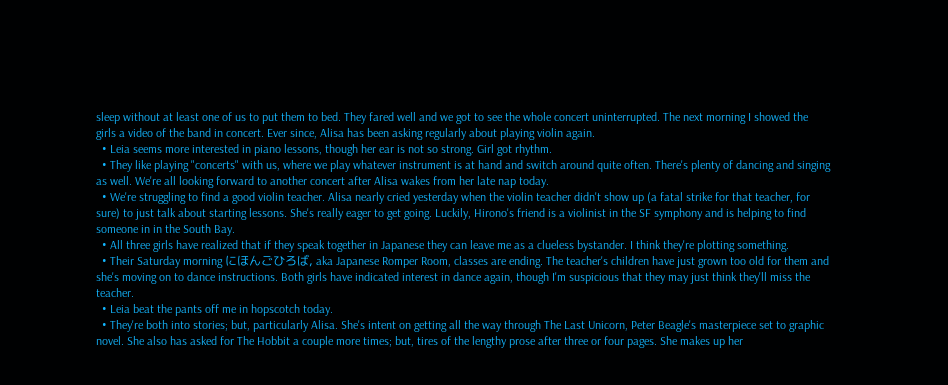sleep without at least one of us to put them to bed. They fared well and we got to see the whole concert uninterrupted. The next morning I showed the girls a video of the band in concert. Ever since, Alisa has been asking regularly about playing violin again.
  • Leia seems more interested in piano lessons, though her ear is not so strong. Girl got rhythm.
  • They like playing "concerts" with us, where we play whatever instrument is at hand and switch around quite often. There's plenty of dancing and singing as well. We're all looking forward to another concert after Alisa wakes from her late nap today.
  • We're struggling to find a good violin teacher. Alisa nearly cried yesterday when the violin teacher didn't show up (a fatal strike for that teacher, for sure) to just talk about starting lessons. She's really eager to get going. Luckily, Hirono's friend is a violinist in the SF symphony and is helping to find someone in in the South Bay.
  • All three girls have realized that if they speak together in Japanese they can leave me as a clueless bystander. I think they're plotting something.
  • Their Saturday morning にほんごひろば, aka Japanese Romper Room, classes are ending. The teacher's children have just grown too old for them and she's moving on to dance instructions. Both girls have indicated interest in dance again, though I'm suspicious that they may just think they'll miss the teacher.
  • Leia beat the pants off me in hopscotch today.
  • They're both into stories; but, particularly Alisa. She's intent on getting all the way through The Last Unicorn, Peter Beagle's masterpiece set to graphic novel. She also has asked for The Hobbit a couple more times; but, tires of the lengthy prose after three or four pages. She makes up her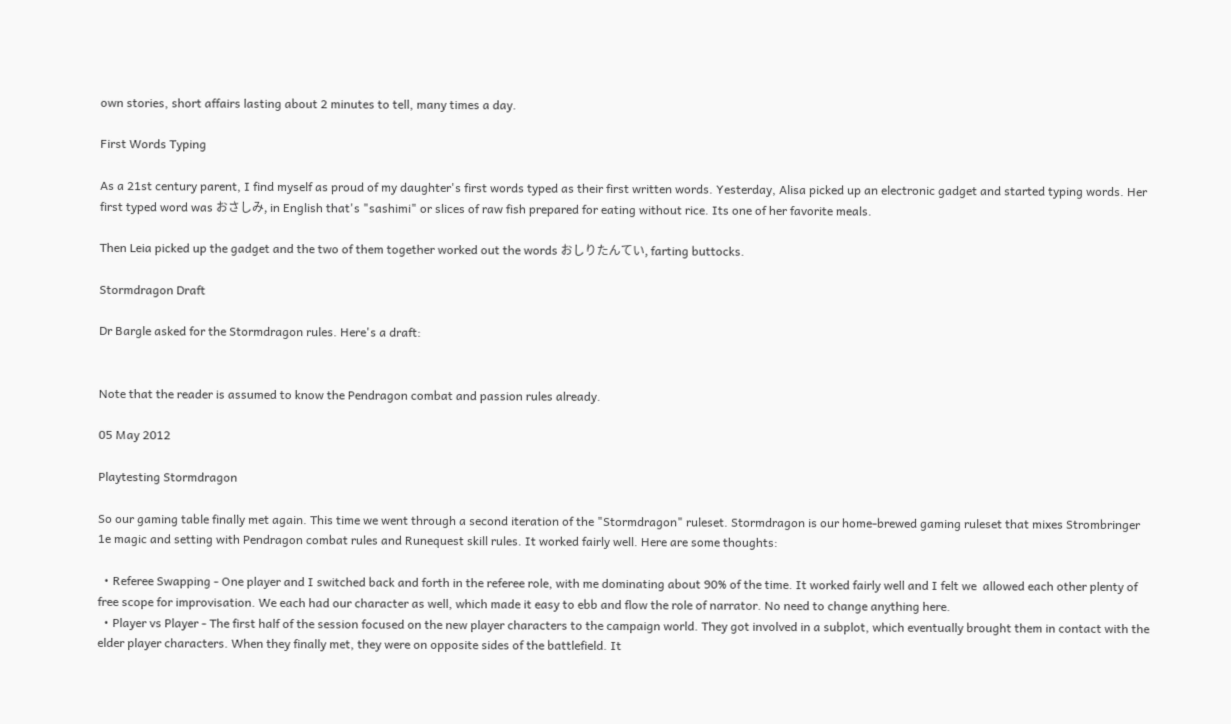own stories, short affairs lasting about 2 minutes to tell, many times a day.

First Words Typing

As a 21st century parent, I find myself as proud of my daughter's first words typed as their first written words. Yesterday, Alisa picked up an electronic gadget and started typing words. Her first typed word was おさしみ, in English that's "sashimi" or slices of raw fish prepared for eating without rice. Its one of her favorite meals.

Then Leia picked up the gadget and the two of them together worked out the words おしりたんてい, farting buttocks.

Stormdragon Draft

Dr Bargle asked for the Stormdragon rules. Here's a draft:


Note that the reader is assumed to know the Pendragon combat and passion rules already.

05 May 2012

Playtesting Stormdragon

So our gaming table finally met again. This time we went through a second iteration of the "Stormdragon" ruleset. Stormdragon is our home-brewed gaming ruleset that mixes Strombringer 1e magic and setting with Pendragon combat rules and Runequest skill rules. It worked fairly well. Here are some thoughts:

  • Referee Swapping - One player and I switched back and forth in the referee role, with me dominating about 90% of the time. It worked fairly well and I felt we  allowed each other plenty of free scope for improvisation. We each had our character as well, which made it easy to ebb and flow the role of narrator. No need to change anything here.
  • Player vs Player - The first half of the session focused on the new player characters to the campaign world. They got involved in a subplot, which eventually brought them in contact with the elder player characters. When they finally met, they were on opposite sides of the battlefield. It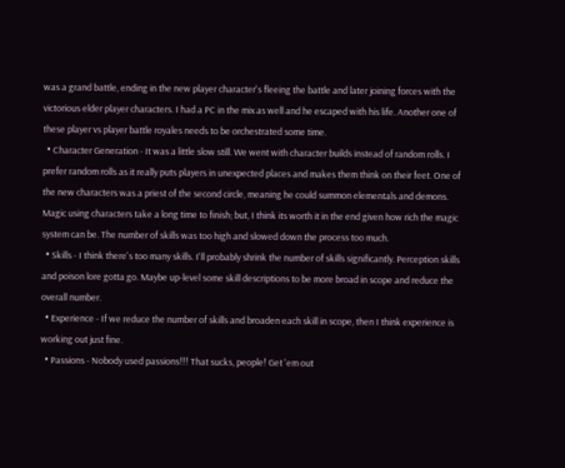was a grand battle, ending in the new player character's fleeing the battle and later joining forces with the victorious elder player characters. I had a PC in the mix as well and he escaped with his life. Another one of these player vs player battle royales needs to be orchestrated some time.
  • Character Generation - It was a little slow still. We went with character builds instead of random rolls. I prefer random rolls as it really puts players in unexpected places and makes them think on their feet. One of the new characters was a priest of the second circle, meaning he could summon elementals and demons. Magic using characters take a long time to finish; but, I think its worth it in the end given how rich the magic system can be. The number of skills was too high and slowed down the process too much.
  • Skills - I think there's too many skills. I'll probably shrink the number of skills significantly. Perception skills and poison lore gotta go. Maybe up-level some skill descriptions to be more broad in scope and reduce the overall number.
  • Experience - If we reduce the number of skills and broaden each skill in scope, then I think experience is working out just fine.
  • Passions - Nobody used passions!!! That sucks, people! Get 'em out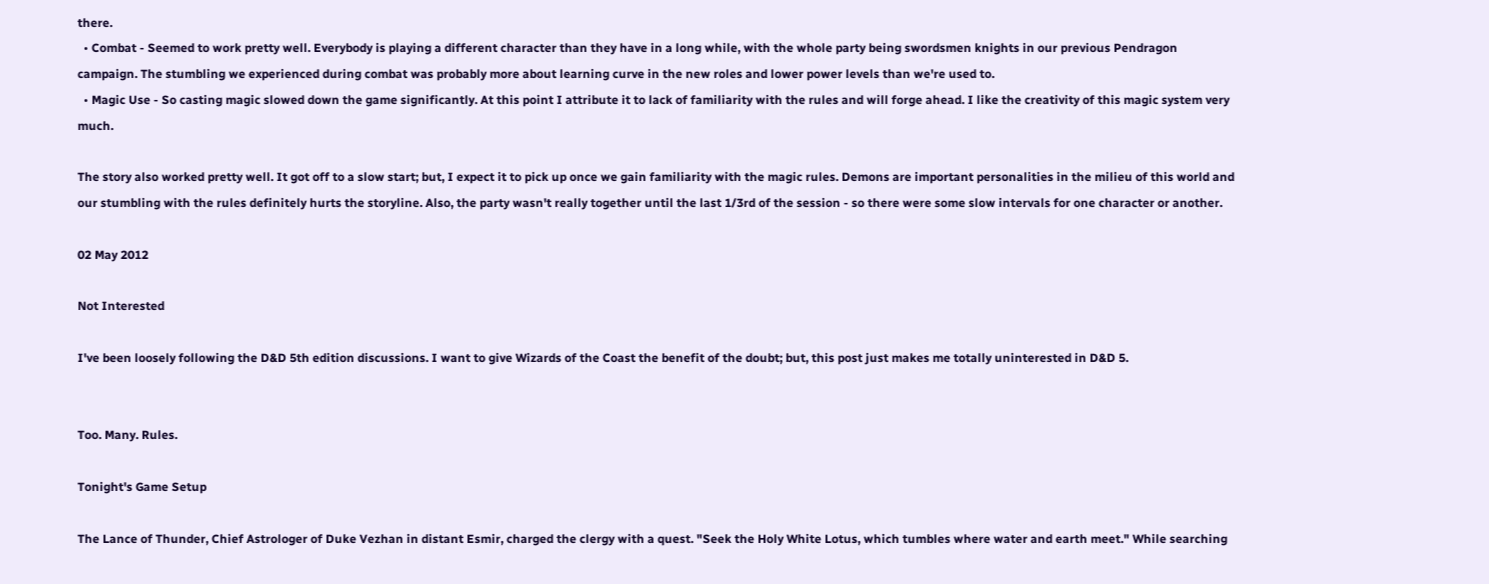there.
  • Combat - Seemed to work pretty well. Everybody is playing a different character than they have in a long while, with the whole party being swordsmen knights in our previous Pendragon campaign. The stumbling we experienced during combat was probably more about learning curve in the new roles and lower power levels than we're used to.
  • Magic Use - So casting magic slowed down the game significantly. At this point I attribute it to lack of familiarity with the rules and will forge ahead. I like the creativity of this magic system very much.

The story also worked pretty well. It got off to a slow start; but, I expect it to pick up once we gain familiarity with the magic rules. Demons are important personalities in the milieu of this world and our stumbling with the rules definitely hurts the storyline. Also, the party wasn't really together until the last 1/3rd of the session - so there were some slow intervals for one character or another.

02 May 2012

Not Interested

I've been loosely following the D&D 5th edition discussions. I want to give Wizards of the Coast the benefit of the doubt; but, this post just makes me totally uninterested in D&D 5.


Too. Many. Rules.

Tonight's Game Setup

The Lance of Thunder, Chief Astrologer of Duke Vezhan in distant Esmir, charged the clergy with a quest. "Seek the Holy White Lotus, which tumbles where water and earth meet." While searching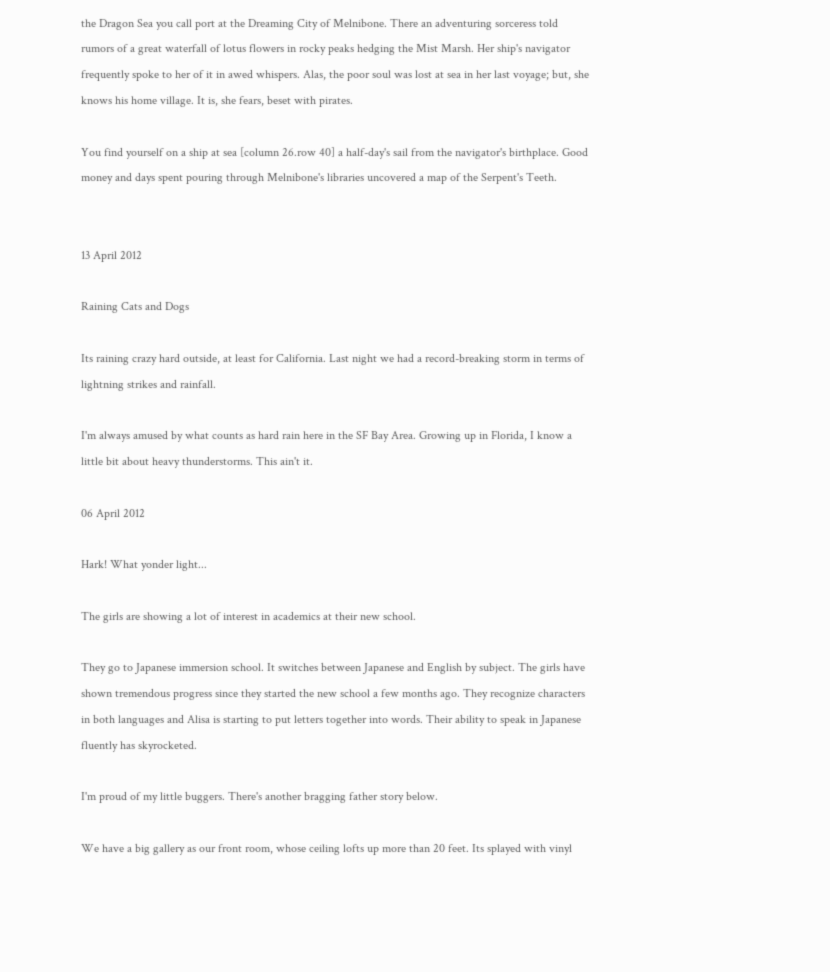the Dragon Sea you call port at the Dreaming City of Melnibone. There an adventuring sorceress told rumors of a great waterfall of lotus flowers in rocky peaks hedging the Mist Marsh. Her ship's navigator frequently spoke to her of it in awed whispers. Alas, the poor soul was lost at sea in her last voyage; but, she knows his home village. It is, she fears, beset with pirates.

You find yourself on a ship at sea [column 26.row 40] a half-day's sail from the navigator's birthplace. Good money and days spent pouring through Melnibone's libraries uncovered a map of the Serpent's Teeth.


13 April 2012

Raining Cats and Dogs

Its raining crazy hard outside, at least for California. Last night we had a record-breaking storm in terms of lightning strikes and rainfall.

I'm always amused by what counts as hard rain here in the SF Bay Area. Growing up in Florida, I know a little bit about heavy thunderstorms. This ain't it.

06 April 2012

Hark! What yonder light...

The girls are showing a lot of interest in academics at their new school.

They go to Japanese immersion school. It switches between Japanese and English by subject. The girls have shown tremendous progress since they started the new school a few months ago. They recognize characters in both languages and Alisa is starting to put letters together into words. Their ability to speak in Japanese fluently has skyrocketed.

I'm proud of my little buggers. There's another bragging father story below.

We have a big gallery as our front room, whose ceiling lofts up more than 20 feet. Its splayed with vinyl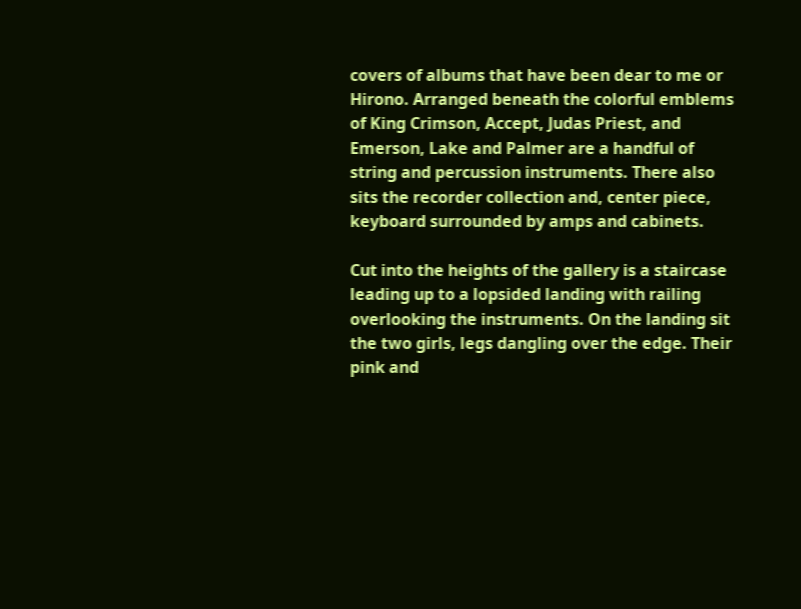covers of albums that have been dear to me or Hirono. Arranged beneath the colorful emblems of King Crimson, Accept, Judas Priest, and Emerson, Lake and Palmer are a handful of string and percussion instruments. There also sits the recorder collection and, center piece, keyboard surrounded by amps and cabinets.

Cut into the heights of the gallery is a staircase leading up to a lopsided landing with railing overlooking the instruments. On the landing sit the two girls, legs dangling over the edge. Their pink and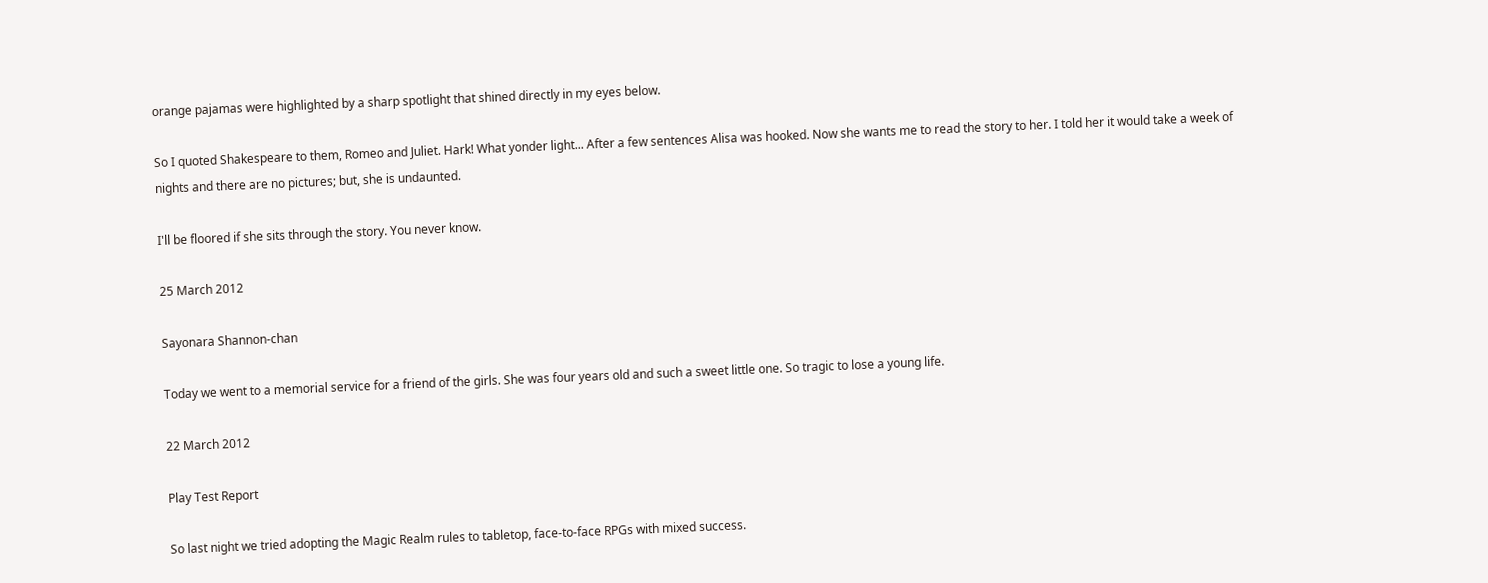orange pajamas were highlighted by a sharp spotlight that shined directly in my eyes below.

So I quoted Shakespeare to them, Romeo and Juliet. Hark! What yonder light... After a few sentences Alisa was hooked. Now she wants me to read the story to her. I told her it would take a week of nights and there are no pictures; but, she is undaunted.

I'll be floored if she sits through the story. You never know.

25 March 2012

Sayonara Shannon-chan

Today we went to a memorial service for a friend of the girls. She was four years old and such a sweet little one. So tragic to lose a young life.

22 March 2012

Play Test Report

So last night we tried adopting the Magic Realm rules to tabletop, face-to-face RPGs with mixed success.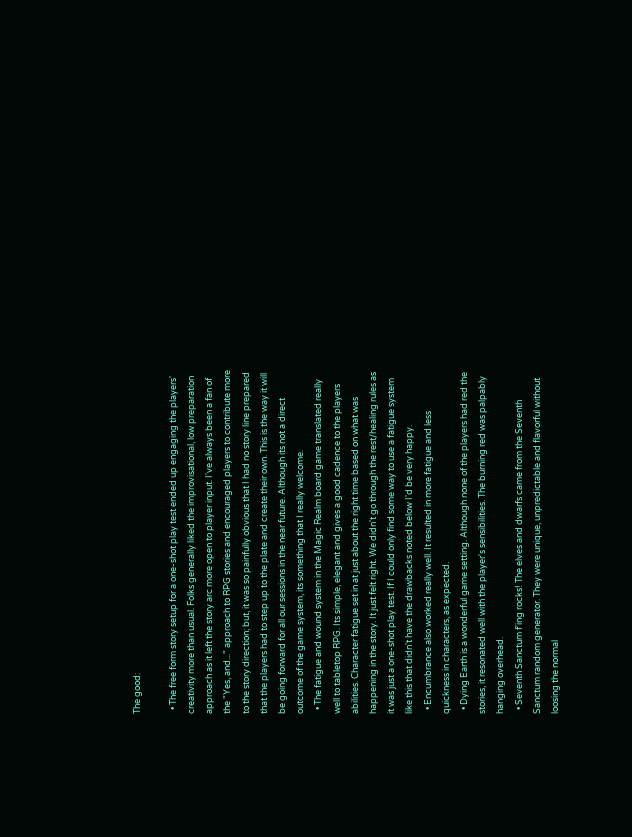The good:

  • The free form story setup for a one-shot play test ended up engaging the players' creativity more than usual. Folks generally liked the improvisational, low preparation approach as it left the story arc more open to player input. I've always been a fan of the "Yes, and..." approach to RPG stories and encouraged players to contribute more to the story direction; but, it was so painfully obvious that I had no story line prepared that the players had to step up to the plate and create their own. This is the way it will be going forward for all our sessions in the near future. Although its not a direct outcome of the game system, its something that I really welcome.
  • The fatigue and wound system in the Magic Realm board game translated really well to tabletop RPG. Its simple, elegant and gives a good cadence to the players abilities. Character fatigue set in at just about the right time based on what was happening in the story. It just felt right. We didn't go through the rest/healing rules as it was just a one-shot play test. If I could only find some way to use a fatigue system like this that didn't have the drawbacks noted below I'd be very happy.
  • Encumbrance also worked really well. It resulted in more fatigue and less quickness in characters, as expected.
  • Dying Earth is a wonderful game setting. Although none of the players had red the stories, it resonated well with the player's sensibilities. The burning red was palpably hanging overhead.
  • Seventh Sanctum f'ing rocks! The elves and dwarfs came from the Seventh Sanctum random generator. They were unique, unpredictable and flavorful without loosing the normal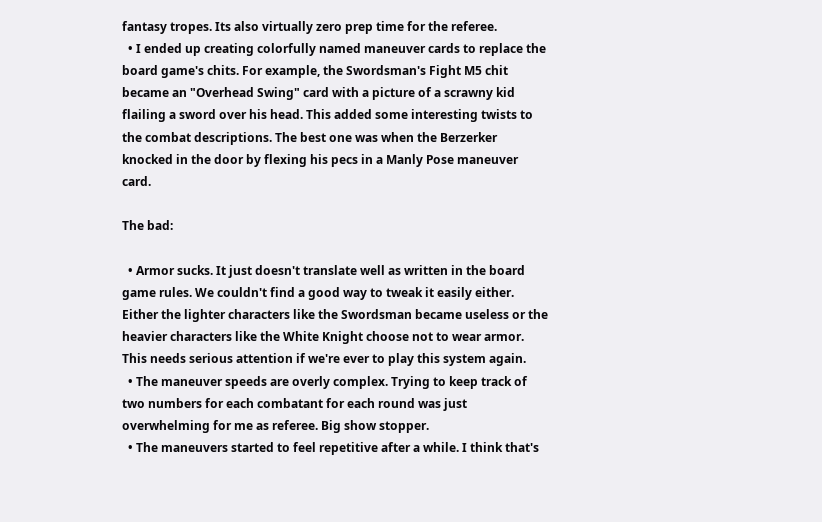fantasy tropes. Its also virtually zero prep time for the referee.
  • I ended up creating colorfully named maneuver cards to replace the board game's chits. For example, the Swordsman's Fight M5 chit became an "Overhead Swing" card with a picture of a scrawny kid flailing a sword over his head. This added some interesting twists to the combat descriptions. The best one was when the Berzerker knocked in the door by flexing his pecs in a Manly Pose maneuver card.

The bad:

  • Armor sucks. It just doesn't translate well as written in the board game rules. We couldn't find a good way to tweak it easily either. Either the lighter characters like the Swordsman became useless or the heavier characters like the White Knight choose not to wear armor. This needs serious attention if we're ever to play this system again.
  • The maneuver speeds are overly complex. Trying to keep track of two numbers for each combatant for each round was just overwhelming for me as referee. Big show stopper.
  • The maneuvers started to feel repetitive after a while. I think that's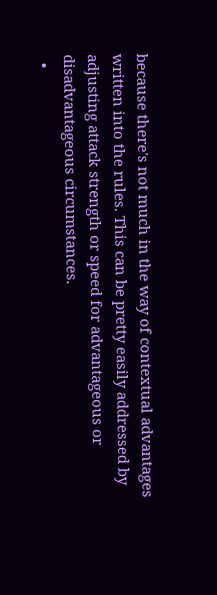because there's not much in the way of contextual advantages written into the rules. This can be pretty easily addressed by adjusting attack strength or speed for advantageous or disadvantageous circumstances.
  •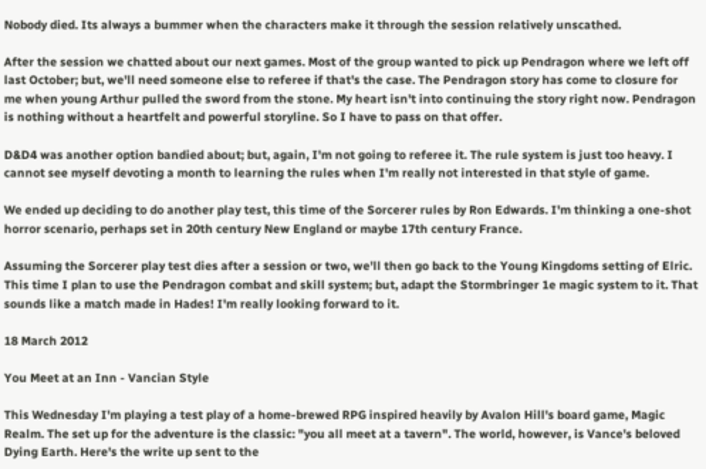Nobody died. Its always a bummer when the characters make it through the session relatively unscathed.

After the session we chatted about our next games. Most of the group wanted to pick up Pendragon where we left off last October; but, we'll need someone else to referee if that's the case. The Pendragon story has come to closure for me when young Arthur pulled the sword from the stone. My heart isn't into continuing the story right now. Pendragon is nothing without a heartfelt and powerful storyline. So I have to pass on that offer.

D&D4 was another option bandied about; but, again, I'm not going to referee it. The rule system is just too heavy. I cannot see myself devoting a month to learning the rules when I'm really not interested in that style of game.

We ended up deciding to do another play test, this time of the Sorcerer rules by Ron Edwards. I'm thinking a one-shot horror scenario, perhaps set in 20th century New England or maybe 17th century France.

Assuming the Sorcerer play test dies after a session or two, we'll then go back to the Young Kingdoms setting of Elric. This time I plan to use the Pendragon combat and skill system; but, adapt the Stormbringer 1e magic system to it. That sounds like a match made in Hades! I'm really looking forward to it.

18 March 2012

You Meet at an Inn - Vancian Style

This Wednesday I'm playing a test play of a home-brewed RPG inspired heavily by Avalon Hill's board game, Magic Realm. The set up for the adventure is the classic: "you all meet at a tavern". The world, however, is Vance's beloved Dying Earth. Here's the write up sent to the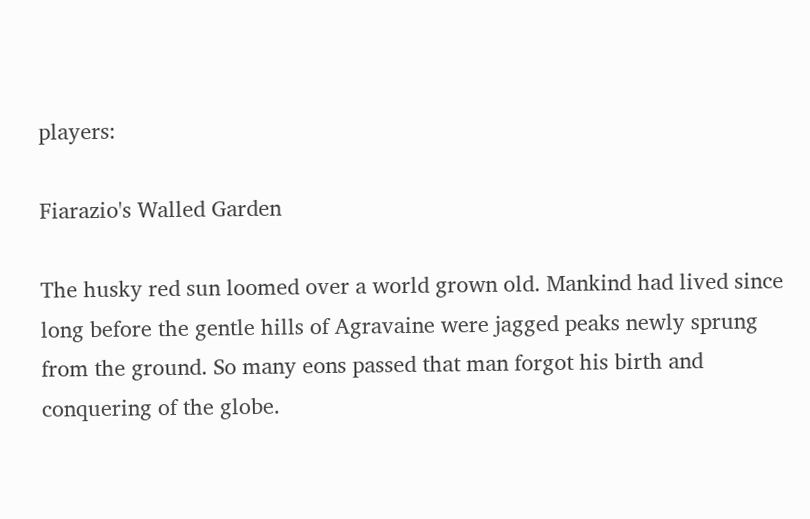players:

Fiarazio's Walled Garden

The husky red sun loomed over a world grown old. Mankind had lived since long before the gentle hills of Agravaine were jagged peaks newly sprung from the ground. So many eons passed that man forgot his birth and conquering of the globe.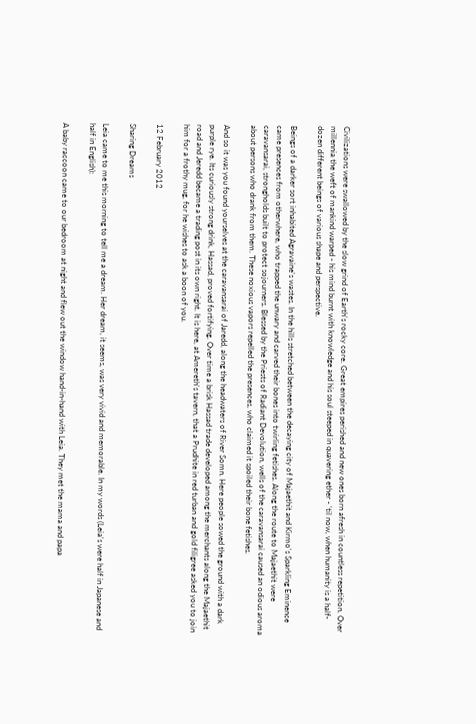Civilizations were swallowed by the slow grind of Earth's rocky core. Great empires perished and new ones born afresh in countless repetition. Over millennia the weft of mankind warped - his mind burnt with knowledge and his soul steeped in quavering ether - 'til now, when humanity is a half-dozen different beings of various shape and perspective.

Beings of a darker sort inhabited Agravaine's wastes. In the hills stretched between the decaying city of Majaethit and Kirmo's Sparkling Eminence came presences from otherwhere, who trapped the unwary and carved their bones into twirling fetishes. Along the route to Majaethit were caravansarai, strongholds built to protect sojourners. Blessed by the Priests of Radiant Devolution, wells of the caravansarai caused an odious aroma about persons who drank from them. These noxious vapors repelled the presences, who claimed it spoiled their bone fetishes.

And so it was you found yourselves at the caravansarai of Jaredd, along the headwaters of River Somn. Here people sowed the ground with a dark purple rye. Its curiously strong drink, Hassad, proved fortifying. Over time a brisk Hassad trade developed among the merchants along the Majaethit road and Jeredd became a trading post in its own right. It is here, at Amereth's tavern, that a Prudhite in red turban and gold filigree asked you to join him for a frothy mug, for he wishes to ask a boon of you.

12 February 2012

Sharing Dreams

Leia came to me this morning to tell me a dream. Her dream, it seems, was very vivid and memorable. In my words (Leia's were half in Japanese and half in English):

A baby raccoon came to our bedroom at night and flew out the window hand-in-hand with Leia. They met the mama and papa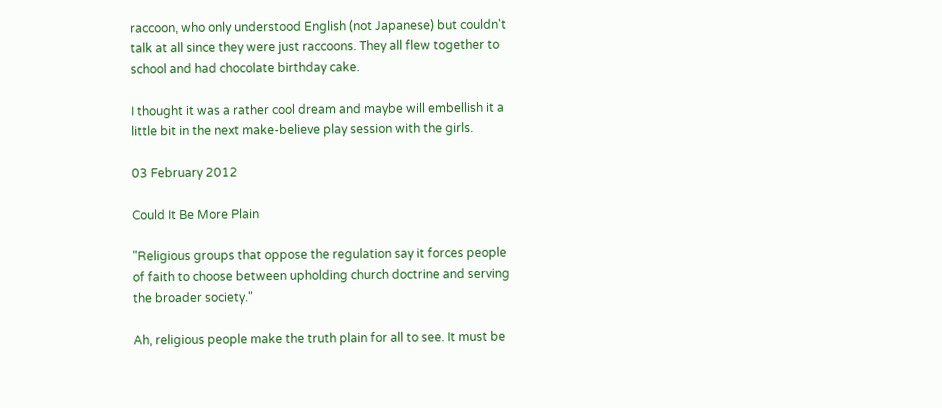raccoon, who only understood English (not Japanese) but couldn't talk at all since they were just raccoons. They all flew together to school and had chocolate birthday cake.

I thought it was a rather cool dream and maybe will embellish it a little bit in the next make-believe play session with the girls.

03 February 2012

Could It Be More Plain

"Religious groups that oppose the regulation say it forces people of faith to choose between upholding church doctrine and serving the broader society."

Ah, religious people make the truth plain for all to see. It must be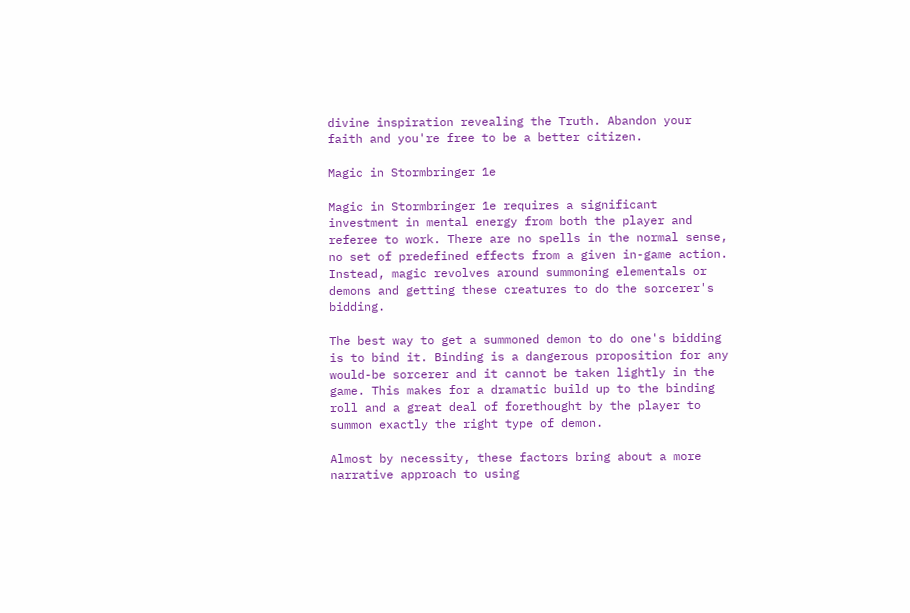divine inspiration revealing the Truth. Abandon your faith and you're free to be a better citizen.

Magic in Stormbringer 1e

Magic in Stormbringer 1e requires a significant investment in mental energy from both the player and referee to work. There are no spells in the normal sense, no set of predefined effects from a given in-game action. Instead, magic revolves around summoning elementals or demons and getting these creatures to do the sorcerer's bidding.

The best way to get a summoned demon to do one's bidding is to bind it. Binding is a dangerous proposition for any would-be sorcerer and it cannot be taken lightly in the game. This makes for a dramatic build up to the binding roll and a great deal of forethought by the player to summon exactly the right type of demon.

Almost by necessity, these factors bring about a more narrative approach to using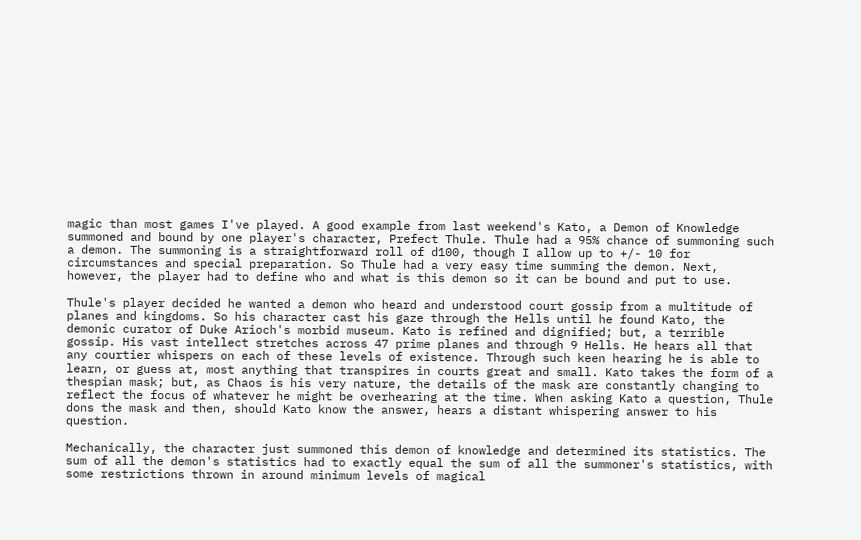magic than most games I've played. A good example from last weekend's Kato, a Demon of Knowledge summoned and bound by one player's character, Prefect Thule. Thule had a 95% chance of summoning such a demon. The summoning is a straightforward roll of d100, though I allow up to +/- 10 for circumstances and special preparation. So Thule had a very easy time summing the demon. Next, however, the player had to define who and what is this demon so it can be bound and put to use.

Thule's player decided he wanted a demon who heard and understood court gossip from a multitude of planes and kingdoms. So his character cast his gaze through the Hells until he found Kato, the demonic curator of Duke Arioch's morbid museum. Kato is refined and dignified; but, a terrible gossip. His vast intellect stretches across 47 prime planes and through 9 Hells. He hears all that any courtier whispers on each of these levels of existence. Through such keen hearing he is able to learn, or guess at, most anything that transpires in courts great and small. Kato takes the form of a thespian mask; but, as Chaos is his very nature, the details of the mask are constantly changing to reflect the focus of whatever he might be overhearing at the time. When asking Kato a question, Thule dons the mask and then, should Kato know the answer, hears a distant whispering answer to his question.

Mechanically, the character just summoned this demon of knowledge and determined its statistics. The sum of all the demon's statistics had to exactly equal the sum of all the summoner's statistics, with some restrictions thrown in around minimum levels of magical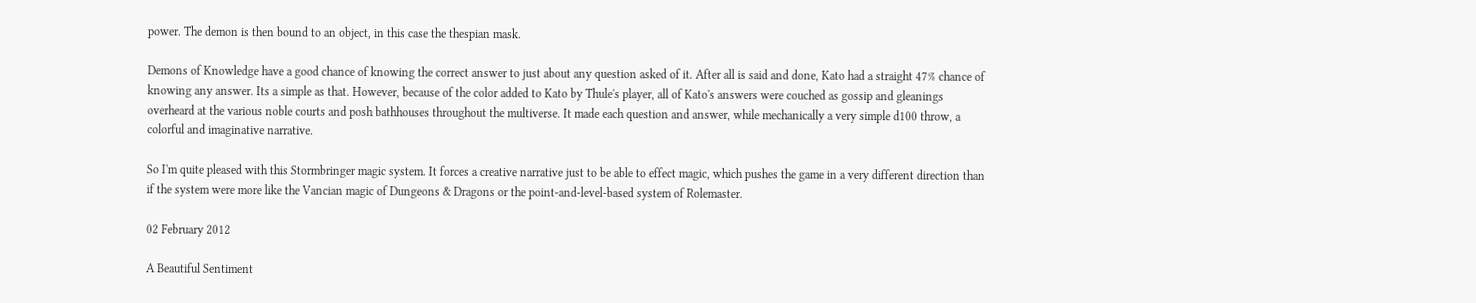power. The demon is then bound to an object, in this case the thespian mask.

Demons of Knowledge have a good chance of knowing the correct answer to just about any question asked of it. After all is said and done, Kato had a straight 47% chance of knowing any answer. Its a simple as that. However, because of the color added to Kato by Thule's player, all of Kato's answers were couched as gossip and gleanings overheard at the various noble courts and posh bathhouses throughout the multiverse. It made each question and answer, while mechanically a very simple d100 throw, a colorful and imaginative narrative.

So I'm quite pleased with this Stormbringer magic system. It forces a creative narrative just to be able to effect magic, which pushes the game in a very different direction than if the system were more like the Vancian magic of Dungeons & Dragons or the point-and-level-based system of Rolemaster.

02 February 2012

A Beautiful Sentiment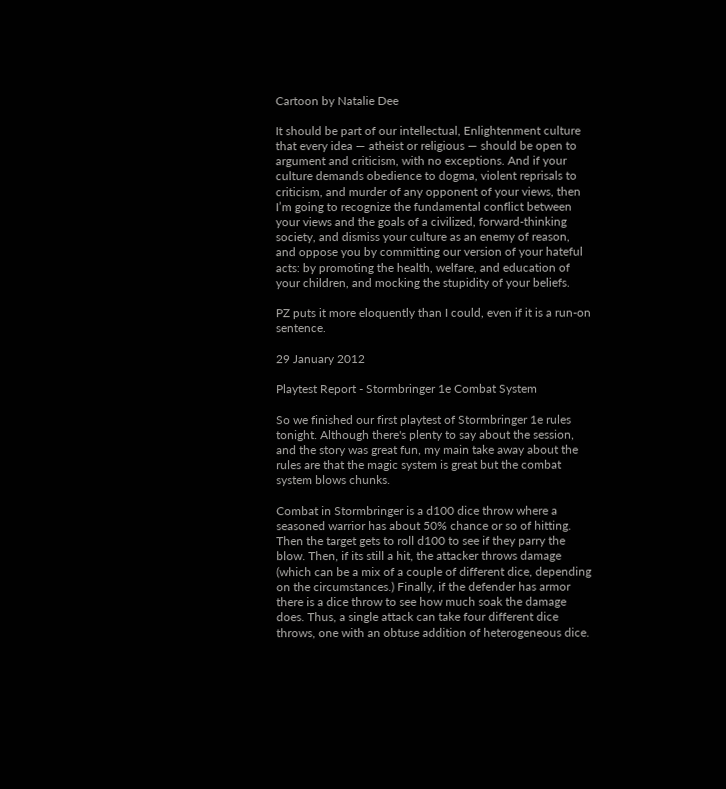Cartoon by Natalie Dee

It should be part of our intellectual, Enlightenment culture that every idea — atheist or religious — should be open to argument and criticism, with no exceptions. And if your culture demands obedience to dogma, violent reprisals to criticism, and murder of any opponent of your views, then I’m going to recognize the fundamental conflict between your views and the goals of a civilized, forward-thinking society, and dismiss your culture as an enemy of reason, and oppose you by committing our version of your hateful acts: by promoting the health, welfare, and education of your children, and mocking the stupidity of your beliefs.

PZ puts it more eloquently than I could, even if it is a run-on sentence.

29 January 2012

Playtest Report - Stormbringer 1e Combat System

So we finished our first playtest of Stormbringer 1e rules tonight. Although there's plenty to say about the session, and the story was great fun, my main take away about the rules are that the magic system is great but the combat system blows chunks.

Combat in Stormbringer is a d100 dice throw where a seasoned warrior has about 50% chance or so of hitting. Then the target gets to roll d100 to see if they parry the blow. Then, if its still a hit, the attacker throws damage (which can be a mix of a couple of different dice, depending on the circumstances.) Finally, if the defender has armor there is a dice throw to see how much soak the damage does. Thus, a single attack can take four different dice throws, one with an obtuse addition of heterogeneous dice.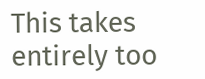This takes entirely too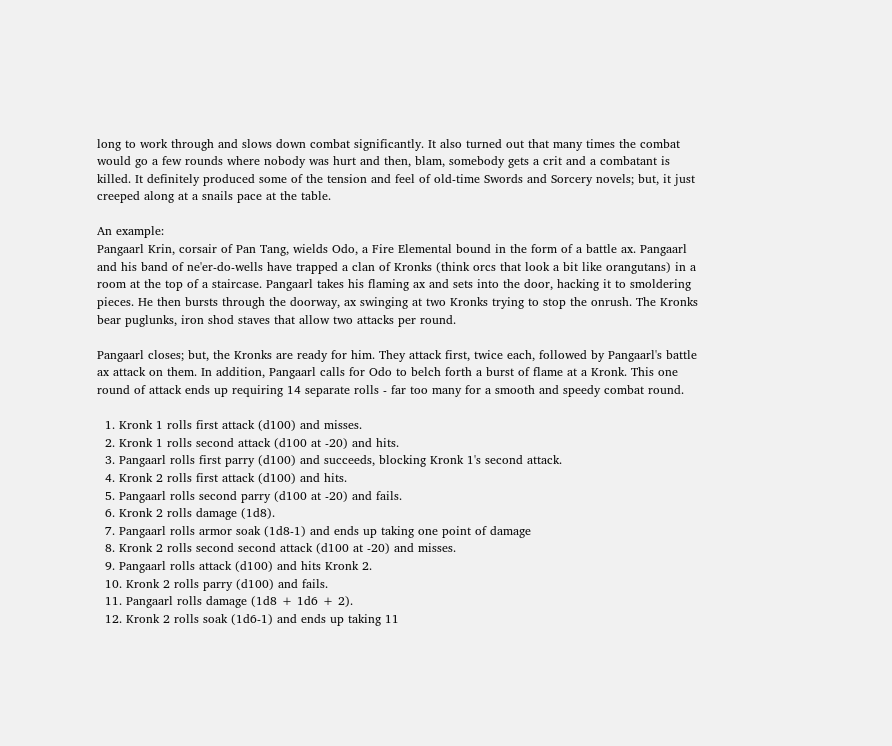long to work through and slows down combat significantly. It also turned out that many times the combat would go a few rounds where nobody was hurt and then, blam, somebody gets a crit and a combatant is killed. It definitely produced some of the tension and feel of old-time Swords and Sorcery novels; but, it just creeped along at a snails pace at the table.

An example:
Pangaarl Krin, corsair of Pan Tang, wields Odo, a Fire Elemental bound in the form of a battle ax. Pangaarl and his band of ne'er-do-wells have trapped a clan of Kronks (think orcs that look a bit like orangutans) in a room at the top of a staircase. Pangaarl takes his flaming ax and sets into the door, hacking it to smoldering pieces. He then bursts through the doorway, ax swinging at two Kronks trying to stop the onrush. The Kronks bear puglunks, iron shod staves that allow two attacks per round.

Pangaarl closes; but, the Kronks are ready for him. They attack first, twice each, followed by Pangaarl's battle ax attack on them. In addition, Pangaarl calls for Odo to belch forth a burst of flame at a Kronk. This one round of attack ends up requiring 14 separate rolls - far too many for a smooth and speedy combat round.

  1. Kronk 1 rolls first attack (d100) and misses.
  2. Kronk 1 rolls second attack (d100 at -20) and hits.
  3. Pangaarl rolls first parry (d100) and succeeds, blocking Kronk 1's second attack.
  4. Kronk 2 rolls first attack (d100) and hits.
  5. Pangaarl rolls second parry (d100 at -20) and fails.
  6. Kronk 2 rolls damage (1d8).
  7. Pangaarl rolls armor soak (1d8-1) and ends up taking one point of damage
  8. Kronk 2 rolls second second attack (d100 at -20) and misses.
  9. Pangaarl rolls attack (d100) and hits Kronk 2.
  10. Kronk 2 rolls parry (d100) and fails.
  11. Pangaarl rolls damage (1d8 + 1d6 + 2).
  12. Kronk 2 rolls soak (1d6-1) and ends up taking 11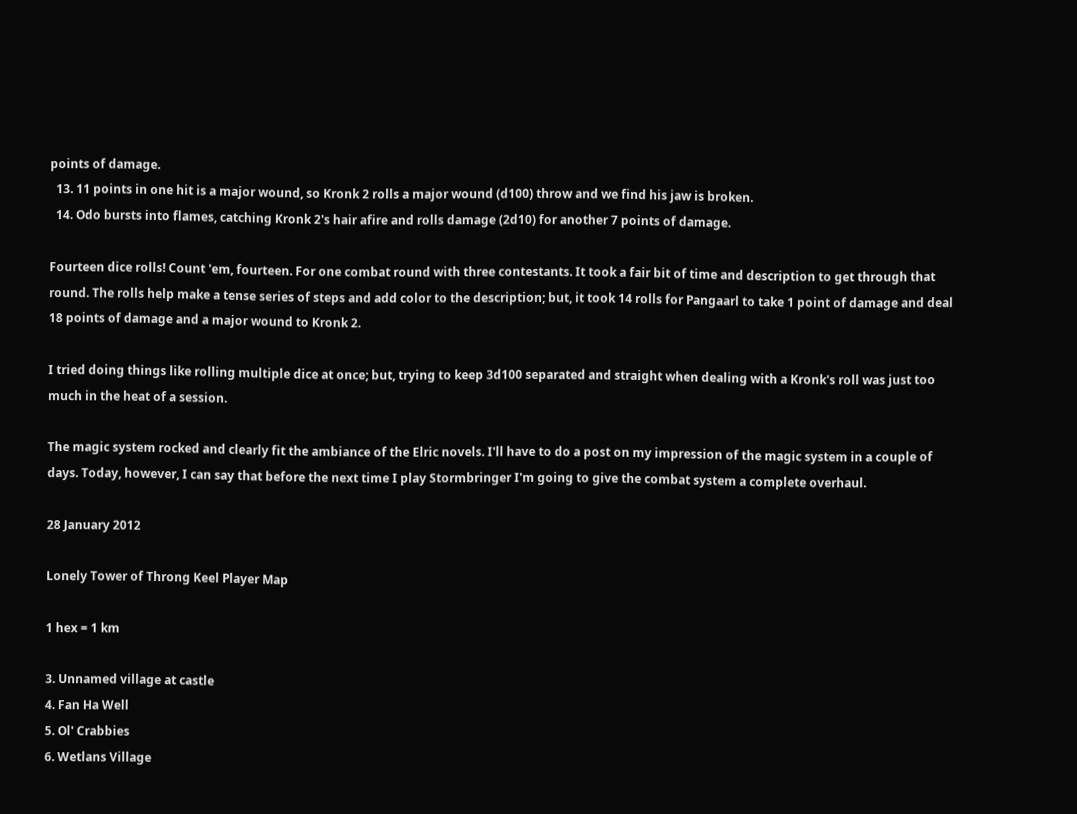points of damage.
  13. 11 points in one hit is a major wound, so Kronk 2 rolls a major wound (d100) throw and we find his jaw is broken.
  14. Odo bursts into flames, catching Kronk 2's hair afire and rolls damage (2d10) for another 7 points of damage.

Fourteen dice rolls! Count 'em, fourteen. For one combat round with three contestants. It took a fair bit of time and description to get through that round. The rolls help make a tense series of steps and add color to the description; but, it took 14 rolls for Pangaarl to take 1 point of damage and deal 18 points of damage and a major wound to Kronk 2.

I tried doing things like rolling multiple dice at once; but, trying to keep 3d100 separated and straight when dealing with a Kronk's roll was just too much in the heat of a session.

The magic system rocked and clearly fit the ambiance of the Elric novels. I'll have to do a post on my impression of the magic system in a couple of days. Today, however, I can say that before the next time I play Stormbringer I'm going to give the combat system a complete overhaul.

28 January 2012

Lonely Tower of Throng Keel Player Map

1 hex = 1 km

3. Unnamed village at castle
4. Fan Ha Well
5. Ol' Crabbies
6. Wetlans Village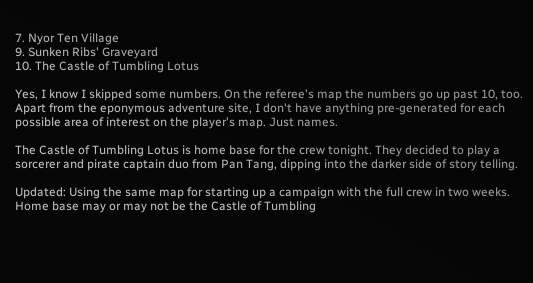7. Nyor Ten Village
9. Sunken Ribs' Graveyard
10. The Castle of Tumbling Lotus

Yes, I know I skipped some numbers. On the referee's map the numbers go up past 10, too. Apart from the eponymous adventure site, I don't have anything pre-generated for each possible area of interest on the player's map. Just names.

The Castle of Tumbling Lotus is home base for the crew tonight. They decided to play a sorcerer and pirate captain duo from Pan Tang, dipping into the darker side of story telling.

Updated: Using the same map for starting up a campaign with the full crew in two weeks. Home base may or may not be the Castle of Tumbling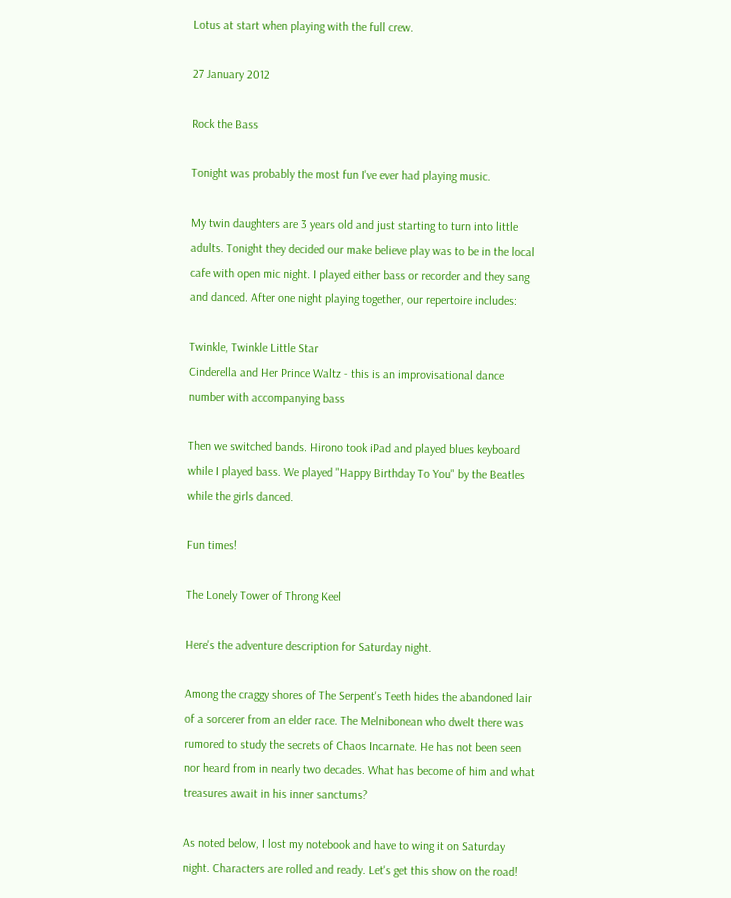Lotus at start when playing with the full crew.

27 January 2012

Rock the Bass

Tonight was probably the most fun I've ever had playing music.

My twin daughters are 3 years old and just starting to turn into little adults. Tonight they decided our make believe play was to be in the local cafe with open mic night. I played either bass or recorder and they sang and danced. After one night playing together, our repertoire includes:

Twinkle, Twinkle Little Star
Cinderella and Her Prince Waltz - this is an improvisational dance number with accompanying bass

Then we switched bands. Hirono took iPad and played blues keyboard while I played bass. We played "Happy Birthday To You" by the Beatles while the girls danced.

Fun times!

The Lonely Tower of Throng Keel

Here's the adventure description for Saturday night.

Among the craggy shores of The Serpent's Teeth hides the abandoned lair of a sorcerer from an elder race. The Melnibonean who dwelt there was rumored to study the secrets of Chaos Incarnate. He has not been seen nor heard from in nearly two decades. What has become of him and what treasures await in his inner sanctums?

As noted below, I lost my notebook and have to wing it on Saturday night. Characters are rolled and ready. Let's get this show on the road!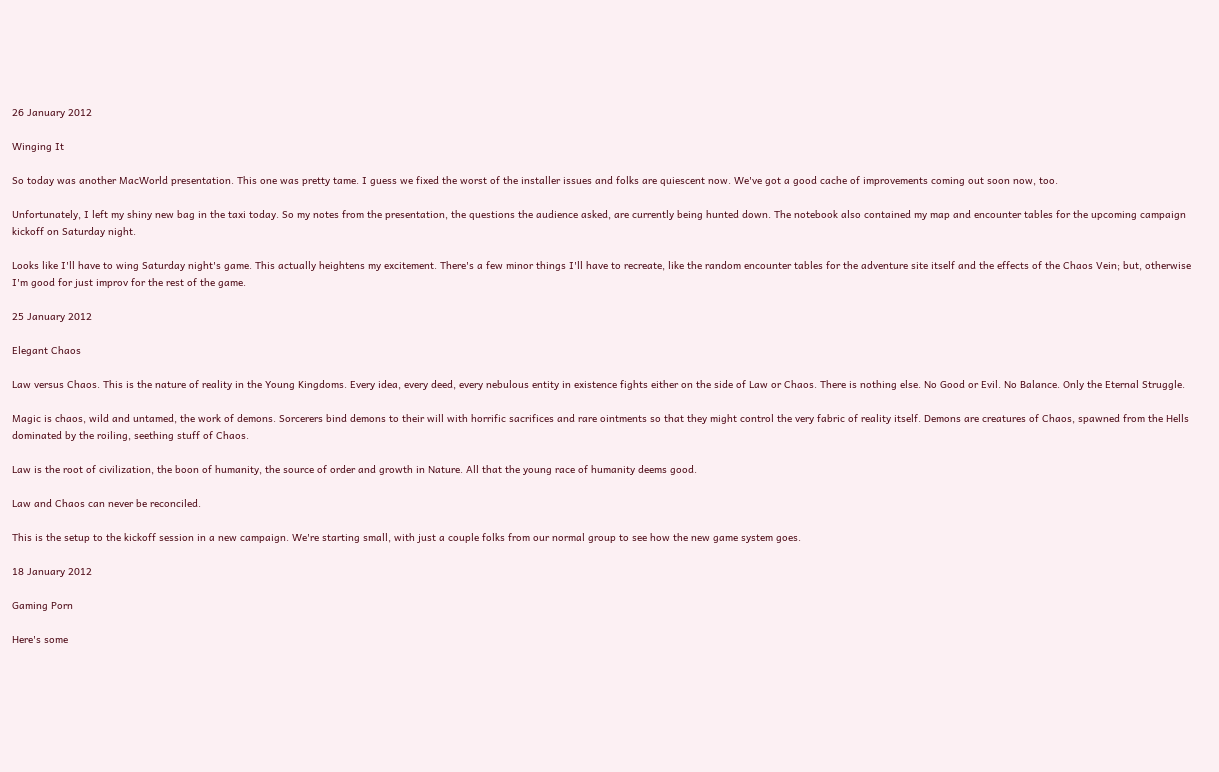26 January 2012

Winging It

So today was another MacWorld presentation. This one was pretty tame. I guess we fixed the worst of the installer issues and folks are quiescent now. We've got a good cache of improvements coming out soon now, too.

Unfortunately, I left my shiny new bag in the taxi today. So my notes from the presentation, the questions the audience asked, are currently being hunted down. The notebook also contained my map and encounter tables for the upcoming campaign kickoff on Saturday night.

Looks like I'll have to wing Saturday night's game. This actually heightens my excitement. There's a few minor things I'll have to recreate, like the random encounter tables for the adventure site itself and the effects of the Chaos Vein; but, otherwise I'm good for just improv for the rest of the game.

25 January 2012

Elegant Chaos

Law versus Chaos. This is the nature of reality in the Young Kingdoms. Every idea, every deed, every nebulous entity in existence fights either on the side of Law or Chaos. There is nothing else. No Good or Evil. No Balance. Only the Eternal Struggle.

Magic is chaos, wild and untamed, the work of demons. Sorcerers bind demons to their will with horrific sacrifices and rare ointments so that they might control the very fabric of reality itself. Demons are creatures of Chaos, spawned from the Hells dominated by the roiling, seething stuff of Chaos.

Law is the root of civilization, the boon of humanity, the source of order and growth in Nature. All that the young race of humanity deems good.

Law and Chaos can never be reconciled.

This is the setup to the kickoff session in a new campaign. We're starting small, with just a couple folks from our normal group to see how the new game system goes.

18 January 2012

Gaming Porn

Here's some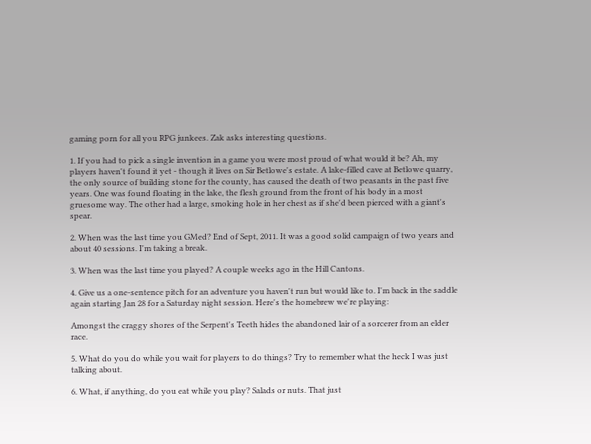gaming porn for all you RPG junkees. Zak asks interesting questions.

1. If you had to pick a single invention in a game you were most proud of what would it be? Ah, my players haven't found it yet - though it lives on Sir Betlowe's estate. A lake-filled cave at Betlowe quarry, the only source of building stone for the county, has caused the death of two peasants in the past five years. One was found floating in the lake, the flesh ground from the front of his body in a most gruesome way. The other had a large, smoking hole in her chest as if she'd been pierced with a giant's spear.

2. When was the last time you GMed? End of Sept, 2011. It was a good solid campaign of two years and about 40 sessions. I'm taking a break.

3. When was the last time you played? A couple weeks ago in the Hill Cantons.

4. Give us a one-sentence pitch for an adventure you haven't run but would like to. I'm back in the saddle again starting Jan 28 for a Saturday night session. Here's the homebrew we're playing:

Amongst the craggy shores of the Serpent's Teeth hides the abandoned lair of a sorcerer from an elder race.

5. What do you do while you wait for players to do things? Try to remember what the heck I was just talking about.

6. What, if anything, do you eat while you play? Salads or nuts. That just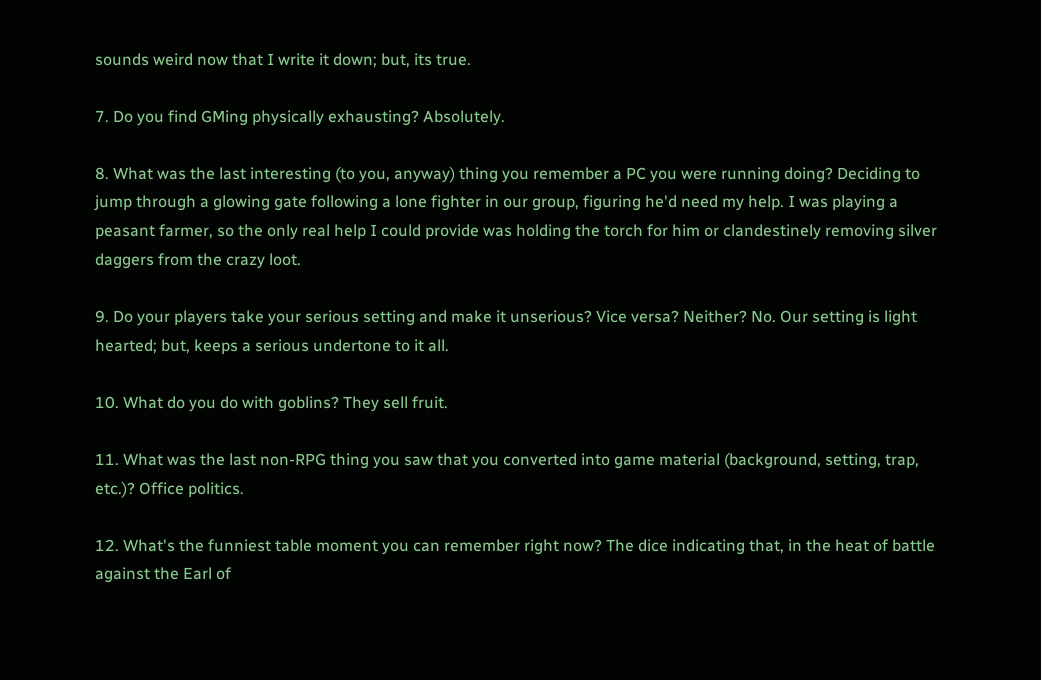sounds weird now that I write it down; but, its true.

7. Do you find GMing physically exhausting? Absolutely.

8. What was the last interesting (to you, anyway) thing you remember a PC you were running doing? Deciding to jump through a glowing gate following a lone fighter in our group, figuring he'd need my help. I was playing a peasant farmer, so the only real help I could provide was holding the torch for him or clandestinely removing silver daggers from the crazy loot.

9. Do your players take your serious setting and make it unserious? Vice versa? Neither? No. Our setting is light hearted; but, keeps a serious undertone to it all.

10. What do you do with goblins? They sell fruit.

11. What was the last non-RPG thing you saw that you converted into game material (background, setting, trap, etc.)? Office politics.

12. What's the funniest table moment you can remember right now? The dice indicating that, in the heat of battle against the Earl of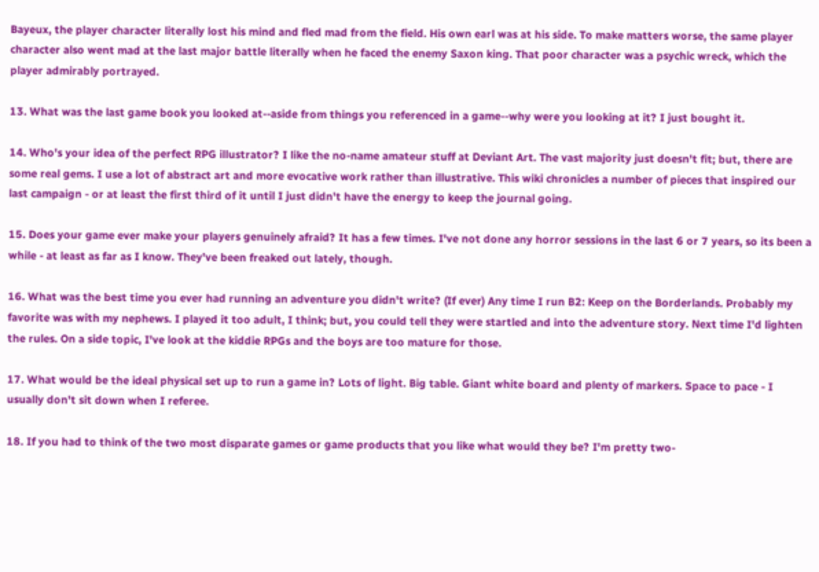Bayeux, the player character literally lost his mind and fled mad from the field. His own earl was at his side. To make matters worse, the same player character also went mad at the last major battle literally when he faced the enemy Saxon king. That poor character was a psychic wreck, which the player admirably portrayed.

13. What was the last game book you looked at--aside from things you referenced in a game--why were you looking at it? I just bought it.

14. Who's your idea of the perfect RPG illustrator? I like the no-name amateur stuff at Deviant Art. The vast majority just doesn't fit; but, there are some real gems. I use a lot of abstract art and more evocative work rather than illustrative. This wiki chronicles a number of pieces that inspired our last campaign - or at least the first third of it until I just didn't have the energy to keep the journal going.

15. Does your game ever make your players genuinely afraid? It has a few times. I've not done any horror sessions in the last 6 or 7 years, so its been a while - at least as far as I know. They've been freaked out lately, though.

16. What was the best time you ever had running an adventure you didn't write? (If ever) Any time I run B2: Keep on the Borderlands. Probably my favorite was with my nephews. I played it too adult, I think; but, you could tell they were startled and into the adventure story. Next time I'd lighten the rules. On a side topic, I've look at the kiddie RPGs and the boys are too mature for those.

17. What would be the ideal physical set up to run a game in? Lots of light. Big table. Giant white board and plenty of markers. Space to pace - I usually don't sit down when I referee.

18. If you had to think of the two most disparate games or game products that you like what would they be? I'm pretty two-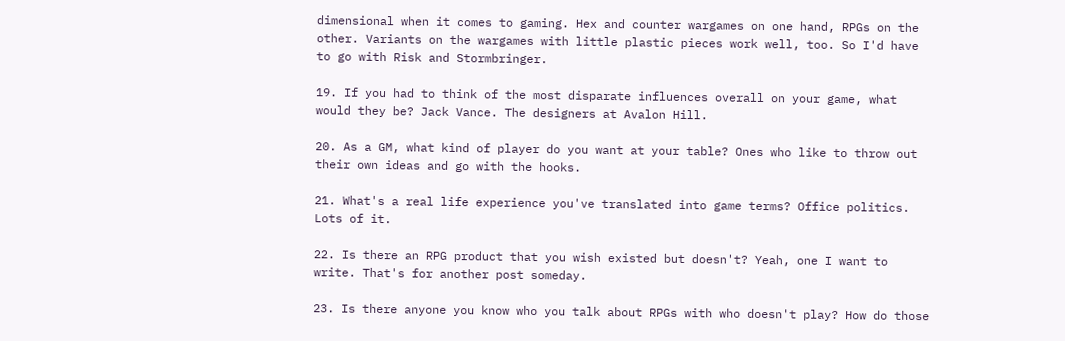dimensional when it comes to gaming. Hex and counter wargames on one hand, RPGs on the other. Variants on the wargames with little plastic pieces work well, too. So I'd have to go with Risk and Stormbringer.

19. If you had to think of the most disparate influences overall on your game, what would they be? Jack Vance. The designers at Avalon Hill.

20. As a GM, what kind of player do you want at your table? Ones who like to throw out their own ideas and go with the hooks.

21. What's a real life experience you've translated into game terms? Office politics. Lots of it.

22. Is there an RPG product that you wish existed but doesn't? Yeah, one I want to write. That's for another post someday.

23. Is there anyone you know who you talk about RPGs with who doesn't play? How do those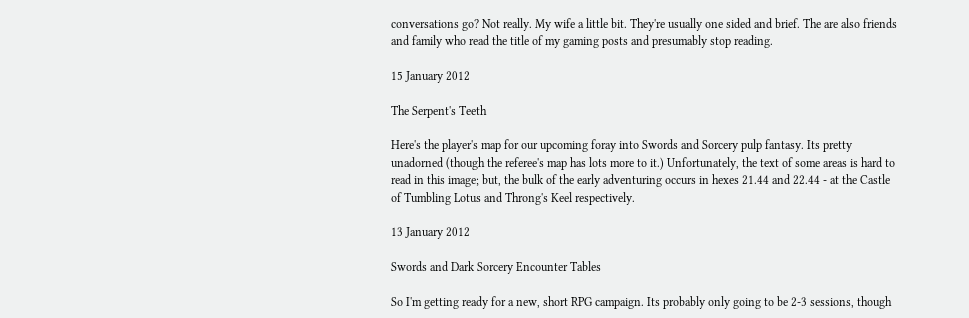conversations go? Not really. My wife a little bit. They're usually one sided and brief. The are also friends and family who read the title of my gaming posts and presumably stop reading.

15 January 2012

The Serpent's Teeth

Here's the player's map for our upcoming foray into Swords and Sorcery pulp fantasy. Its pretty unadorned (though the referee's map has lots more to it.) Unfortunately, the text of some areas is hard to read in this image; but, the bulk of the early adventuring occurs in hexes 21.44 and 22.44 - at the Castle of Tumbling Lotus and Throng's Keel respectively.

13 January 2012

Swords and Dark Sorcery Encounter Tables

So I'm getting ready for a new, short RPG campaign. Its probably only going to be 2-3 sessions, though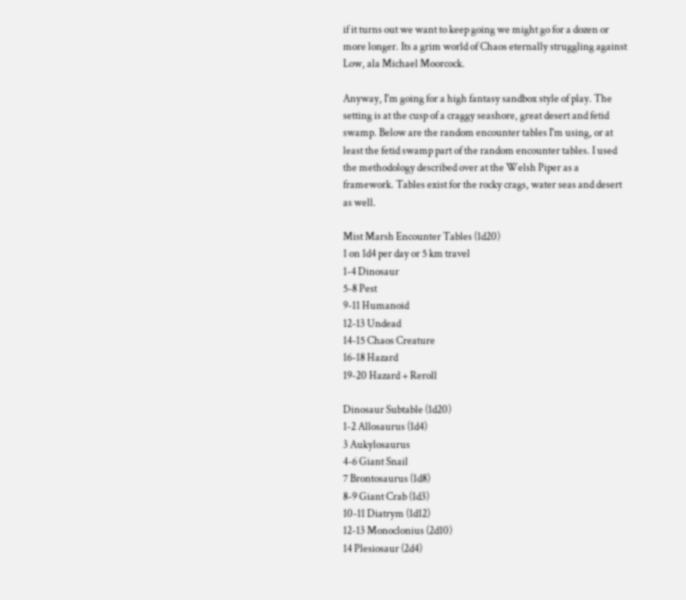if it turns out we want to keep going we might go for a dozen or more longer. Its a grim world of Chaos eternally struggling against Low, ala Michael Moorcock.

Anyway, I'm going for a high fantasy sandbox style of play. The setting is at the cusp of a craggy seashore, great desert and fetid swamp. Below are the random encounter tables I'm using, or at least the fetid swamp part of the random encounter tables. I used the methodology described over at the Welsh Piper as a framework. Tables exist for the rocky crags, water seas and desert as well.

Mist Marsh Encounter Tables (1d20)
1 on 1d4 per day or 5 km travel
1-4 Dinosaur
5-8 Pest
9-11 Humanoid
12-13 Undead
14-15 Chaos Creature
16-18 Hazard
19-20 Hazard + Reroll

Dinosaur Subtable (1d20)
1-2 Allosaurus (1d4)
3 Aukylosaurus
4-6 Giant Snail
7 Brontosaurus (1d8)
8-9 Giant Crab (1d3)
10-11 Diatrym (1d12)
12-13 Monoclonius (2d10)
14 Plesiosaur (2d4)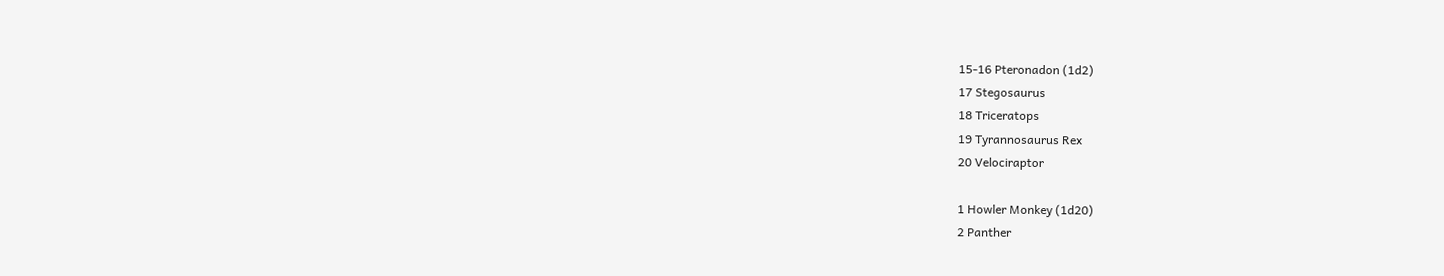15-16 Pteronadon (1d2)
17 Stegosaurus
18 Triceratops
19 Tyrannosaurus Rex
20 Velociraptor

1 Howler Monkey (1d20)
2 Panther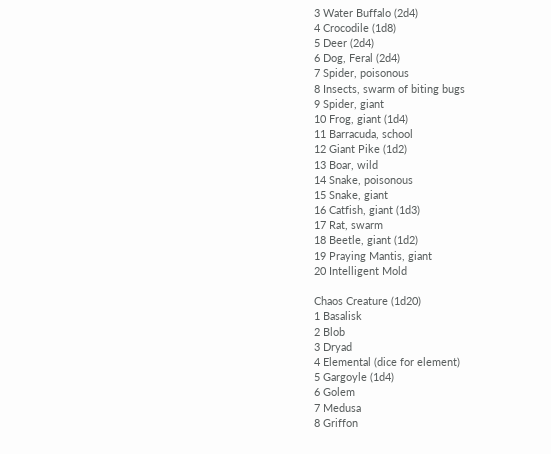3 Water Buffalo (2d4)
4 Crocodile (1d8)
5 Deer (2d4)
6 Dog, Feral (2d4)
7 Spider, poisonous
8 Insects, swarm of biting bugs
9 Spider, giant
10 Frog, giant (1d4)
11 Barracuda, school
12 Giant Pike (1d2)
13 Boar, wild
14 Snake, poisonous
15 Snake, giant
16 Catfish, giant (1d3)
17 Rat, swarm
18 Beetle, giant (1d2)
19 Praying Mantis, giant
20 Intelligent Mold

Chaos Creature (1d20)
1 Basalisk
2 Blob
3 Dryad
4 Elemental (dice for element)
5 Gargoyle (1d4)
6 Golem
7 Medusa
8 Griffon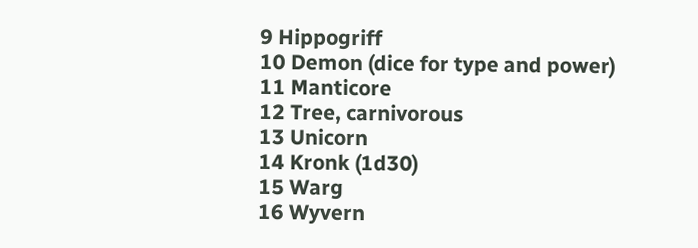9 Hippogriff
10 Demon (dice for type and power)
11 Manticore
12 Tree, carnivorous
13 Unicorn
14 Kronk (1d30)
15 Warg
16 Wyvern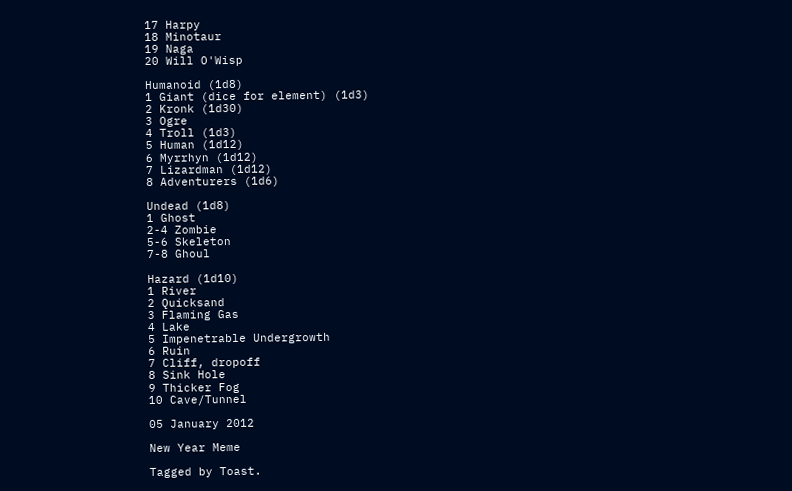17 Harpy
18 Minotaur
19 Naga
20 Will O'Wisp

Humanoid (1d8)
1 Giant (dice for element) (1d3)
2 Kronk (1d30)
3 Ogre
4 Troll (1d3)
5 Human (1d12)
6 Myrrhyn (1d12)
7 Lizardman (1d12)
8 Adventurers (1d6)

Undead (1d8)
1 Ghost
2-4 Zombie
5-6 Skeleton
7-8 Ghoul

Hazard (1d10)
1 River
2 Quicksand
3 Flaming Gas
4 Lake
5 Impenetrable Undergrowth
6 Ruin
7 Cliff, dropoff
8 Sink Hole
9 Thicker Fog
10 Cave/Tunnel

05 January 2012

New Year Meme

Tagged by Toast.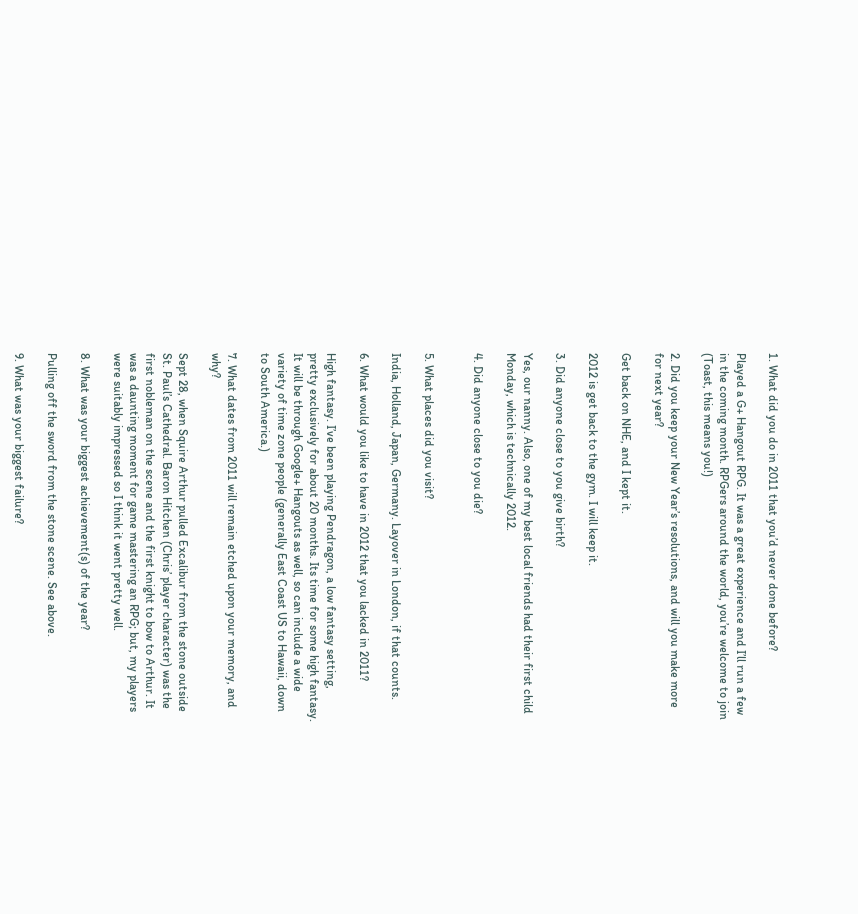1. What did you do in 2011 that you’d never done before?

Played a G+ Hangout RPG. It was a great experience and I’ll run a few in the coming month. RPGers around the world, you’re welcome to join (Toast, this means you!)

2. Did you keep your New Year’s resolutions, and will you make more for next year?

Get back on NHE, and I kept it.

2012 is get back to the gym. I will keep it.

3. Did anyone close to you give birth?

Yes, our nanny. Also, one of my best local friends had their first child Monday, which is technically 2012.

4. Did anyone close to you die?


5. What places did you visit?

India, Holland, Japan, Germany. Layover in London, if that counts.

6. What would you like to have in 2012 that you lacked in 2011?

High fantasy. I’ve been playing Pendragon, a low fantasy setting, pretty exclusively for about 20 months. Its time for some high fantasy. It will be through Google+ Hangouts as well, so can include a wide variety of time zone people (generally East Coast US to Hawaii, down to South America.)

7. What dates from 2011 will remain etched upon your memory, and why?

Sept 28, when Squire Arthur pulled Excalibur from the stone outside St. Paul’s Cathedral. Baron Hitchen (Chris’ player character) was the first nobleman on the scene and the first knight to bow to Arthur. It was a daunting moment for game mastering an RPG; but, my players were suitably impressed so I think it went pretty well.

8. What was your biggest achievement(s) of the year?

Pulling off the sword from the stone scene. See above.

9. What was your biggest failure?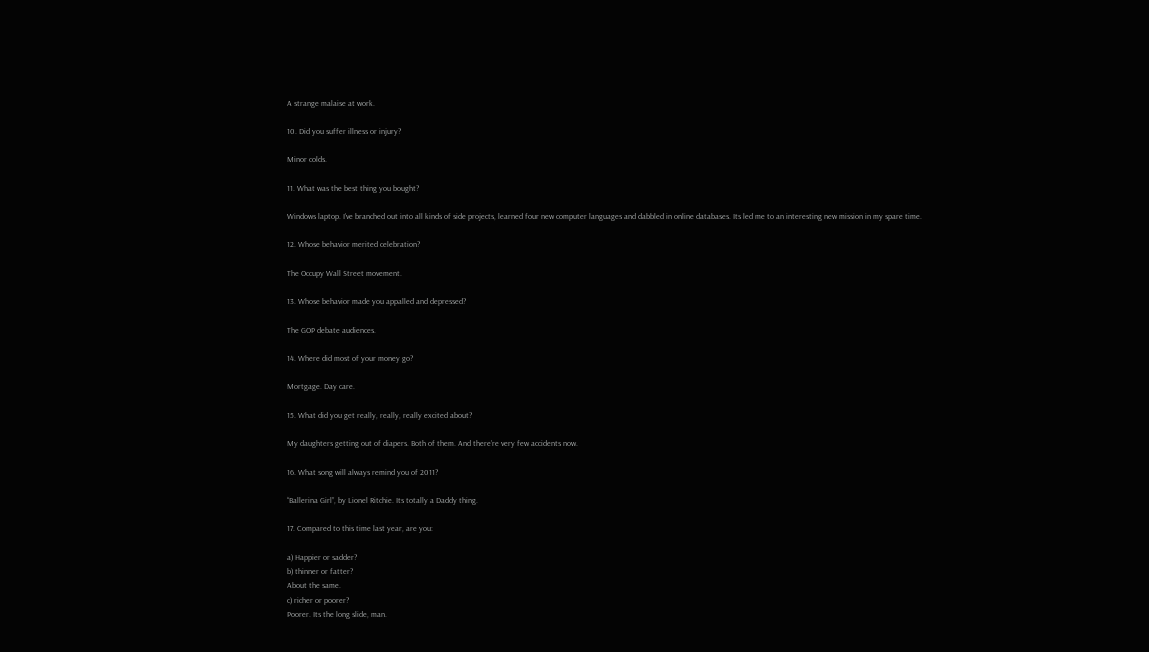A strange malaise at work.

10. Did you suffer illness or injury?

Minor colds.

11. What was the best thing you bought?

Windows laptop. I’ve branched out into all kinds of side projects, learned four new computer languages and dabbled in online databases. Its led me to an interesting new mission in my spare time.

12. Whose behavior merited celebration?

The Occupy Wall Street movement.

13. Whose behavior made you appalled and depressed?

The GOP debate audiences.

14. Where did most of your money go?

Mortgage. Day care.

15. What did you get really, really, really excited about?

My daughters getting out of diapers. Both of them. And there’re very few accidents now.

16. What song will always remind you of 2011?

“Ballerina Girl”, by Lionel Ritchie. Its totally a Daddy thing.

17. Compared to this time last year, are you:

a) Happier or sadder?
b) thinner or fatter?
About the same.
c) richer or poorer?
Poorer. Its the long slide, man.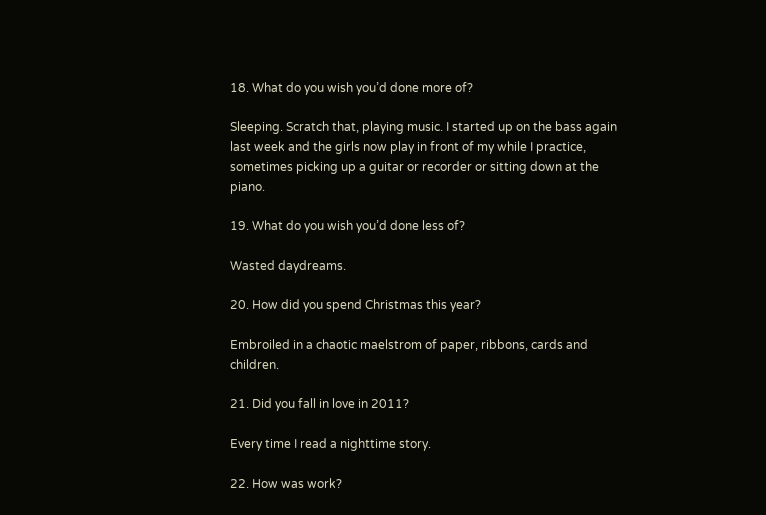18. What do you wish you’d done more of?

Sleeping. Scratch that, playing music. I started up on the bass again last week and the girls now play in front of my while I practice, sometimes picking up a guitar or recorder or sitting down at the piano.

19. What do you wish you’d done less of?

Wasted daydreams.

20. How did you spend Christmas this year?

Embroiled in a chaotic maelstrom of paper, ribbons, cards and children.

21. Did you fall in love in 2011?

Every time I read a nighttime story.

22. How was work?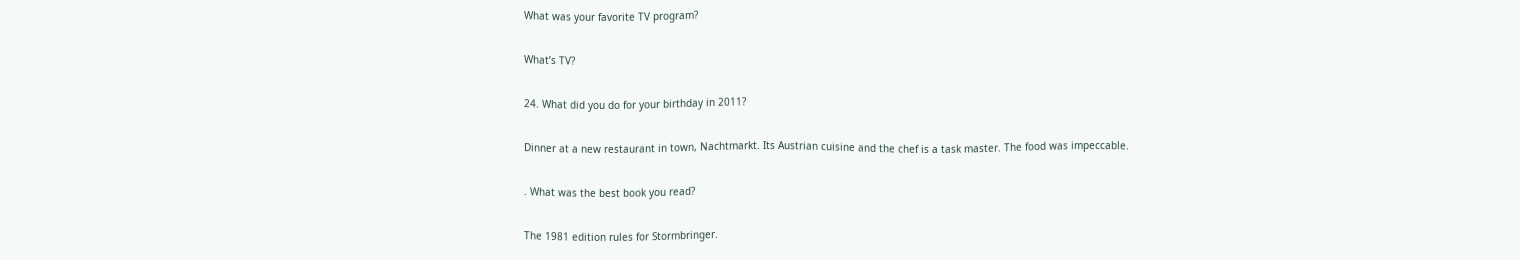What was your favorite TV program?

What’s TV?

24. What did you do for your birthday in 2011?

Dinner at a new restaurant in town, Nachtmarkt. Its Austrian cuisine and the chef is a task master. The food was impeccable.

. What was the best book you read?

The 1981 edition rules for Stormbringer.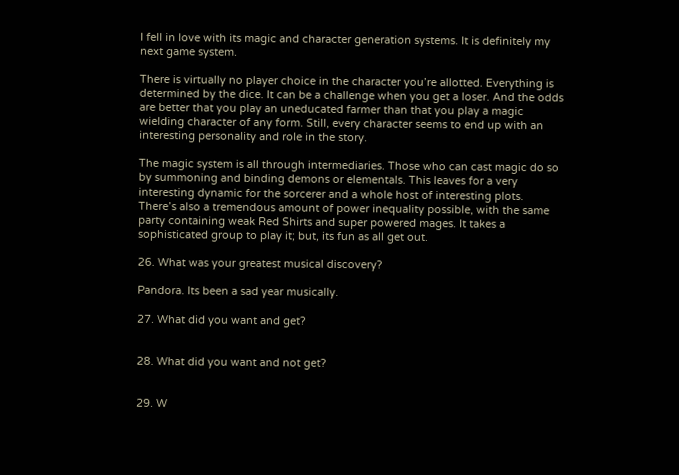I fell in love with its magic and character generation systems. It is definitely my next game system.

There is virtually no player choice in the character you’re allotted. Everything is determined by the dice. It can be a challenge when you get a loser. And the odds are better that you play an uneducated farmer than that you play a magic wielding character of any form. Still, every character seems to end up with an interesting personality and role in the story.

The magic system is all through intermediaries. Those who can cast magic do so by summoning and binding demons or elementals. This leaves for a very interesting dynamic for the sorcerer and a whole host of interesting plots. There’s also a tremendous amount of power inequality possible, with the same party containing weak Red Shirts and super powered mages. It takes a sophisticated group to play it; but, its fun as all get out.

26. What was your greatest musical discovery?

Pandora. Its been a sad year musically.

27. What did you want and get?


28. What did you want and not get?


29. W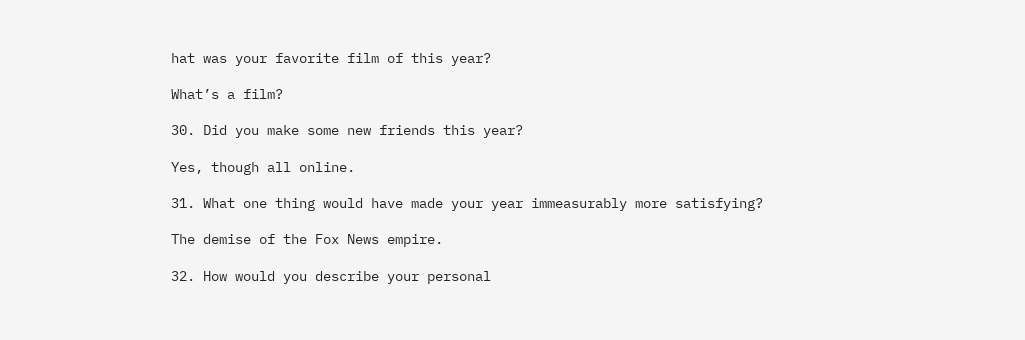hat was your favorite film of this year?

What’s a film?

30. Did you make some new friends this year?

Yes, though all online.

31. What one thing would have made your year immeasurably more satisfying?

The demise of the Fox News empire.

32. How would you describe your personal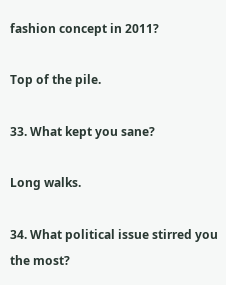fashion concept in 2011?

Top of the pile.

33. What kept you sane?

Long walks.

34. What political issue stirred you the most?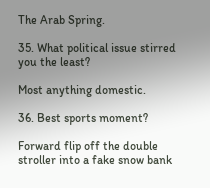The Arab Spring.

35. What political issue stirred you the least?

Most anything domestic.

36. Best sports moment?

Forward flip off the double stroller into a fake snow bank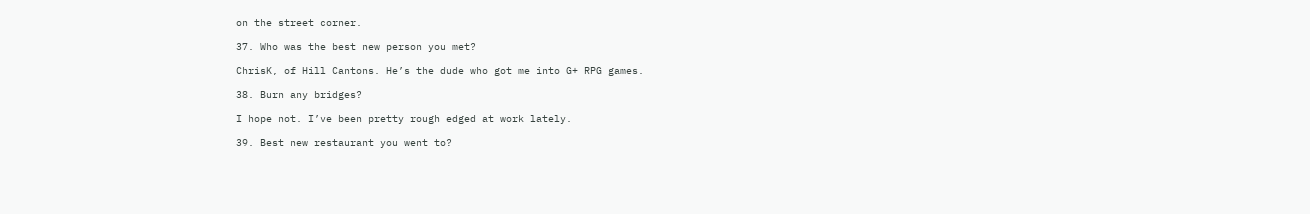on the street corner.

37. Who was the best new person you met?

ChrisK, of Hill Cantons. He’s the dude who got me into G+ RPG games.

38. Burn any bridges?

I hope not. I’ve been pretty rough edged at work lately.

39. Best new restaurant you went to?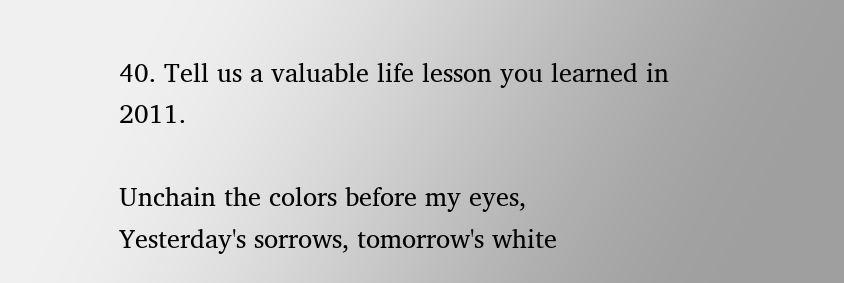40. Tell us a valuable life lesson you learned in 2011.

Unchain the colors before my eyes,
Yesterday's sorrows, tomorrow's white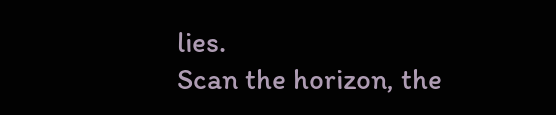lies.
Scan the horizon, the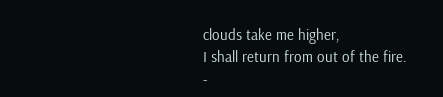clouds take me higher,
I shall return from out of the fire.
-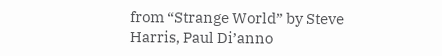from “Strange World” by Steve Harris, Paul Di’anno